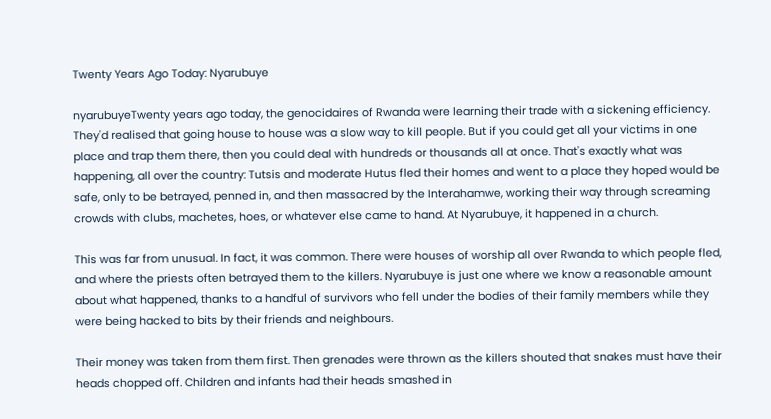Twenty Years Ago Today: Nyarubuye

nyarubuyeTwenty years ago today, the genocidaires of Rwanda were learning their trade with a sickening efficiency. They'd realised that going house to house was a slow way to kill people. But if you could get all your victims in one place and trap them there, then you could deal with hundreds or thousands all at once. That's exactly what was happening, all over the country: Tutsis and moderate Hutus fled their homes and went to a place they hoped would be safe, only to be betrayed, penned in, and then massacred by the Interahamwe, working their way through screaming crowds with clubs, machetes, hoes, or whatever else came to hand. At Nyarubuye, it happened in a church.

This was far from unusual. In fact, it was common. There were houses of worship all over Rwanda to which people fled, and where the priests often betrayed them to the killers. Nyarubuye is just one where we know a reasonable amount about what happened, thanks to a handful of survivors who fell under the bodies of their family members while they were being hacked to bits by their friends and neighbours.

Their money was taken from them first. Then grenades were thrown as the killers shouted that snakes must have their heads chopped off. Children and infants had their heads smashed in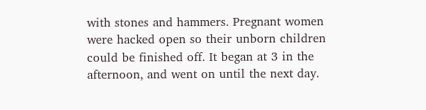with stones and hammers. Pregnant women were hacked open so their unborn children could be finished off. It began at 3 in the afternoon, and went on until the next day.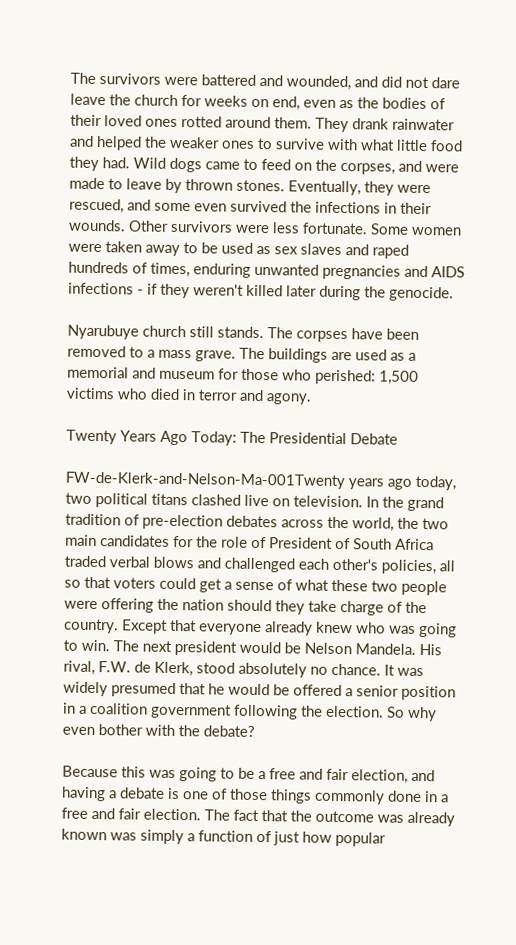The survivors were battered and wounded, and did not dare leave the church for weeks on end, even as the bodies of their loved ones rotted around them. They drank rainwater and helped the weaker ones to survive with what little food they had. Wild dogs came to feed on the corpses, and were made to leave by thrown stones. Eventually, they were rescued, and some even survived the infections in their wounds. Other survivors were less fortunate. Some women were taken away to be used as sex slaves and raped hundreds of times, enduring unwanted pregnancies and AIDS infections - if they weren't killed later during the genocide.

Nyarubuye church still stands. The corpses have been removed to a mass grave. The buildings are used as a memorial and museum for those who perished: 1,500 victims who died in terror and agony.

Twenty Years Ago Today: The Presidential Debate

FW-de-Klerk-and-Nelson-Ma-001Twenty years ago today, two political titans clashed live on television. In the grand tradition of pre-election debates across the world, the two main candidates for the role of President of South Africa traded verbal blows and challenged each other's policies, all so that voters could get a sense of what these two people were offering the nation should they take charge of the country. Except that everyone already knew who was going to win. The next president would be Nelson Mandela. His rival, F.W. de Klerk, stood absolutely no chance. It was widely presumed that he would be offered a senior position in a coalition government following the election. So why even bother with the debate?

Because this was going to be a free and fair election, and having a debate is one of those things commonly done in a free and fair election. The fact that the outcome was already known was simply a function of just how popular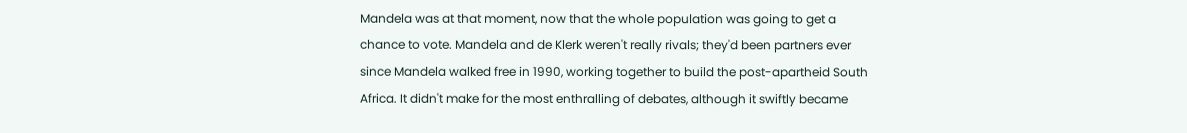Mandela was at that moment, now that the whole population was going to get a chance to vote. Mandela and de Klerk weren't really rivals; they'd been partners ever since Mandela walked free in 1990, working together to build the post-apartheid South Africa. It didn't make for the most enthralling of debates, although it swiftly became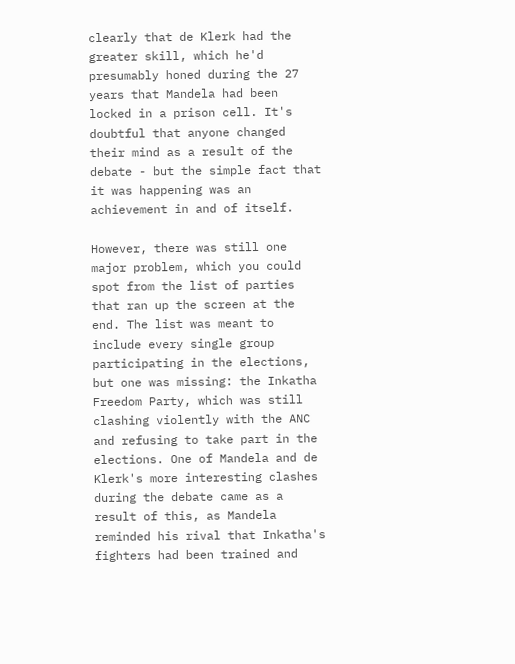clearly that de Klerk had the greater skill, which he'd presumably honed during the 27 years that Mandela had been locked in a prison cell. It's doubtful that anyone changed their mind as a result of the debate - but the simple fact that it was happening was an achievement in and of itself.

However, there was still one major problem, which you could spot from the list of parties that ran up the screen at the end. The list was meant to include every single group participating in the elections, but one was missing: the Inkatha Freedom Party, which was still clashing violently with the ANC and refusing to take part in the elections. One of Mandela and de Klerk's more interesting clashes during the debate came as a result of this, as Mandela reminded his rival that Inkatha's fighters had been trained and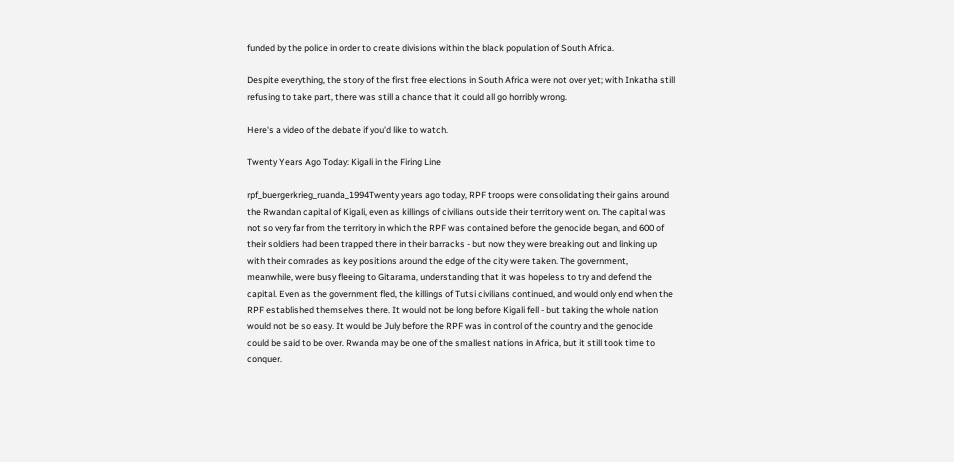funded by the police in order to create divisions within the black population of South Africa.

Despite everything, the story of the first free elections in South Africa were not over yet; with Inkatha still refusing to take part, there was still a chance that it could all go horribly wrong.

Here's a video of the debate if you'd like to watch.

Twenty Years Ago Today: Kigali in the Firing Line

rpf_buergerkrieg_ruanda_1994Twenty years ago today, RPF troops were consolidating their gains around the Rwandan capital of Kigali, even as killings of civilians outside their territory went on. The capital was not so very far from the territory in which the RPF was contained before the genocide began, and 600 of their soldiers had been trapped there in their barracks - but now they were breaking out and linking up with their comrades as key positions around the edge of the city were taken. The government, meanwhile, were busy fleeing to Gitarama, understanding that it was hopeless to try and defend the capital. Even as the government fled, the killings of Tutsi civilians continued, and would only end when the RPF established themselves there. It would not be long before Kigali fell - but taking the whole nation would not be so easy. It would be July before the RPF was in control of the country and the genocide could be said to be over. Rwanda may be one of the smallest nations in Africa, but it still took time to conquer.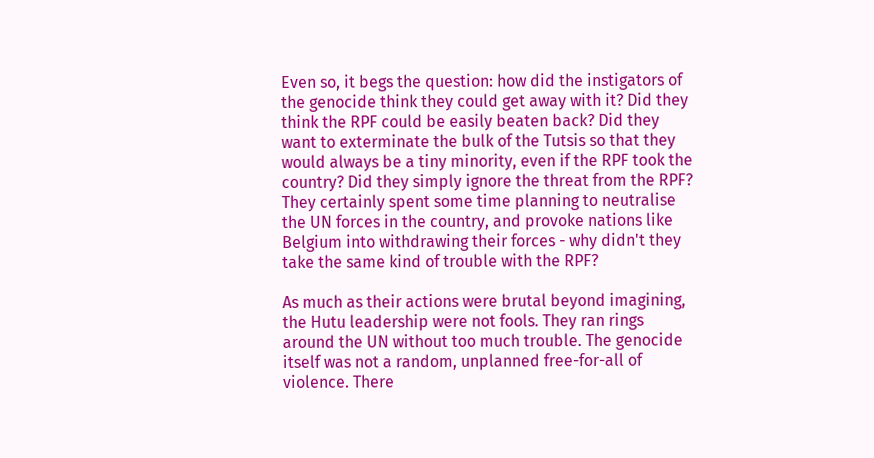Even so, it begs the question: how did the instigators of the genocide think they could get away with it? Did they think the RPF could be easily beaten back? Did they want to exterminate the bulk of the Tutsis so that they would always be a tiny minority, even if the RPF took the country? Did they simply ignore the threat from the RPF? They certainly spent some time planning to neutralise the UN forces in the country, and provoke nations like Belgium into withdrawing their forces - why didn't they take the same kind of trouble with the RPF?

As much as their actions were brutal beyond imagining, the Hutu leadership were not fools. They ran rings around the UN without too much trouble. The genocide itself was not a random, unplanned free-for-all of violence. There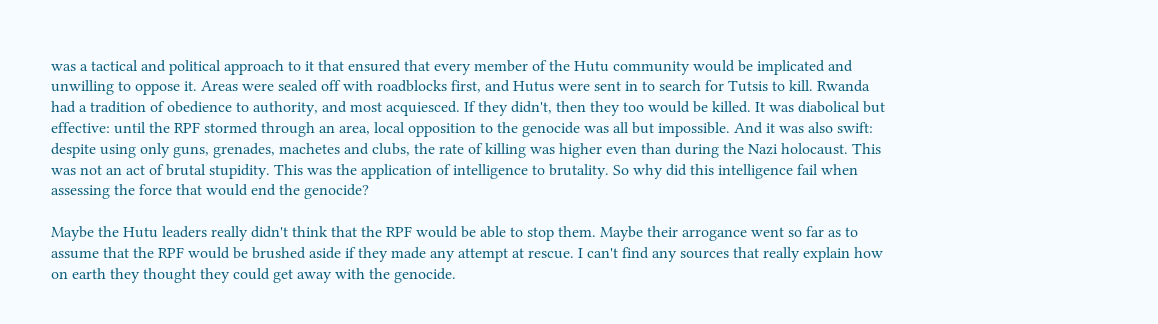was a tactical and political approach to it that ensured that every member of the Hutu community would be implicated and unwilling to oppose it. Areas were sealed off with roadblocks first, and Hutus were sent in to search for Tutsis to kill. Rwanda had a tradition of obedience to authority, and most acquiesced. If they didn't, then they too would be killed. It was diabolical but effective: until the RPF stormed through an area, local opposition to the genocide was all but impossible. And it was also swift: despite using only guns, grenades, machetes and clubs, the rate of killing was higher even than during the Nazi holocaust. This was not an act of brutal stupidity. This was the application of intelligence to brutality. So why did this intelligence fail when assessing the force that would end the genocide?

Maybe the Hutu leaders really didn't think that the RPF would be able to stop them. Maybe their arrogance went so far as to assume that the RPF would be brushed aside if they made any attempt at rescue. I can't find any sources that really explain how on earth they thought they could get away with the genocide.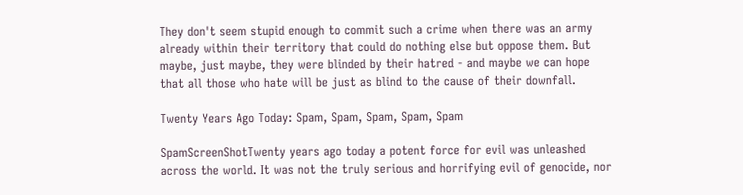They don't seem stupid enough to commit such a crime when there was an army already within their territory that could do nothing else but oppose them. But maybe, just maybe, they were blinded by their hatred - and maybe we can hope that all those who hate will be just as blind to the cause of their downfall.

Twenty Years Ago Today: Spam, Spam, Spam, Spam, Spam

SpamScreenShotTwenty years ago today a potent force for evil was unleashed across the world. It was not the truly serious and horrifying evil of genocide, nor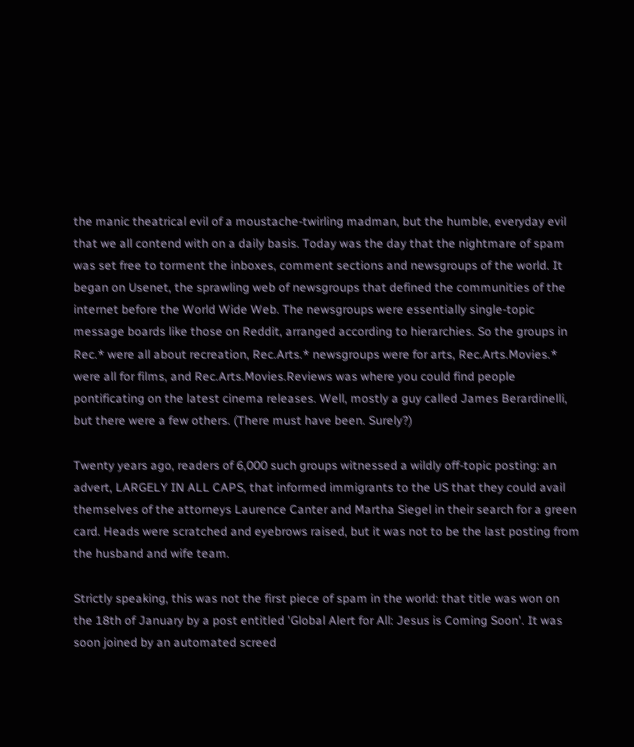the manic theatrical evil of a moustache-twirling madman, but the humble, everyday evil that we all contend with on a daily basis. Today was the day that the nightmare of spam was set free to torment the inboxes, comment sections and newsgroups of the world. It began on Usenet, the sprawling web of newsgroups that defined the communities of the internet before the World Wide Web. The newsgroups were essentially single-topic message boards like those on Reddit, arranged according to hierarchies. So the groups in Rec.* were all about recreation, Rec.Arts.* newsgroups were for arts, Rec.Arts.Movies.* were all for films, and Rec.Arts.Movies.Reviews was where you could find people pontificating on the latest cinema releases. Well, mostly a guy called James Berardinelli, but there were a few others. (There must have been. Surely?)

Twenty years ago, readers of 6,000 such groups witnessed a wildly off-topic posting: an advert, LARGELY IN ALL CAPS, that informed immigrants to the US that they could avail themselves of the attorneys Laurence Canter and Martha Siegel in their search for a green card. Heads were scratched and eyebrows raised, but it was not to be the last posting from the husband and wife team.

Strictly speaking, this was not the first piece of spam in the world: that title was won on the 18th of January by a post entitled 'Global Alert for All: Jesus is Coming Soon'. It was soon joined by an automated screed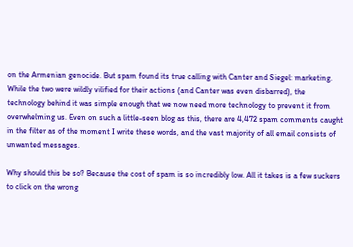on the Armenian genocide. But spam found its true calling with Canter and Siegel: marketing. While the two were wildly vilified for their actions (and Canter was even disbarred), the technology behind it was simple enough that we now need more technology to prevent it from overwhelming us. Even on such a little-seen blog as this, there are 4,472 spam comments caught in the filter as of the moment I write these words, and the vast majority of all email consists of unwanted messages.

Why should this be so? Because the cost of spam is so incredibly low. All it takes is a few suckers to click on the wrong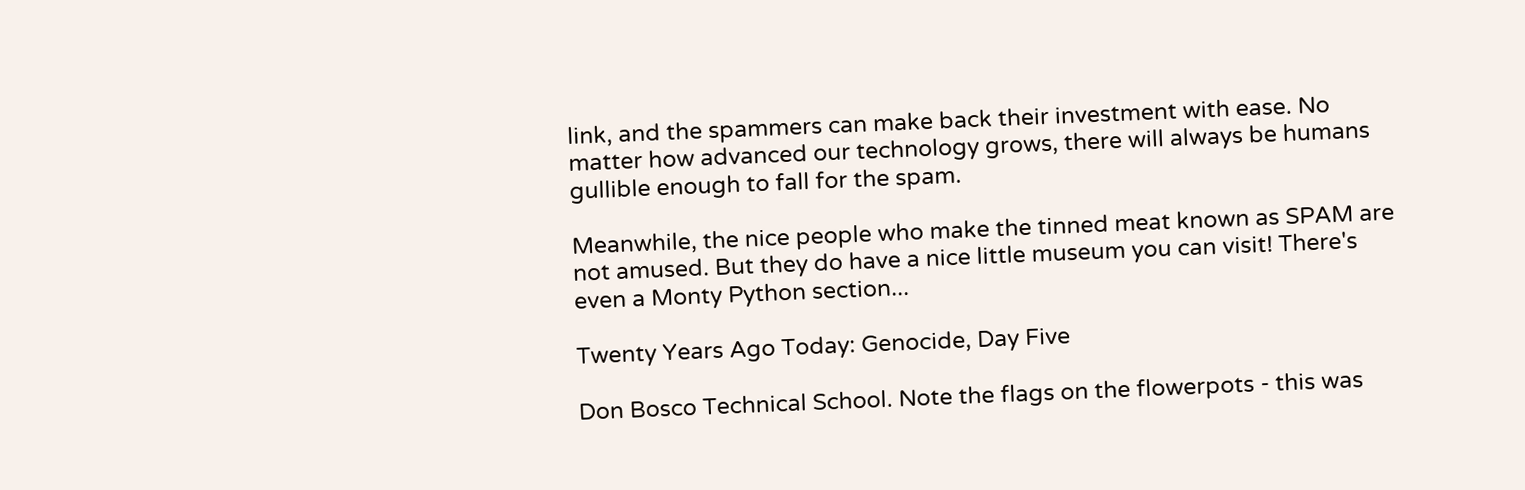link, and the spammers can make back their investment with ease. No matter how advanced our technology grows, there will always be humans gullible enough to fall for the spam.

Meanwhile, the nice people who make the tinned meat known as SPAM are not amused. But they do have a nice little museum you can visit! There's even a Monty Python section...

Twenty Years Ago Today: Genocide, Day Five

Don Bosco Technical School. Note the flags on the flowerpots - this was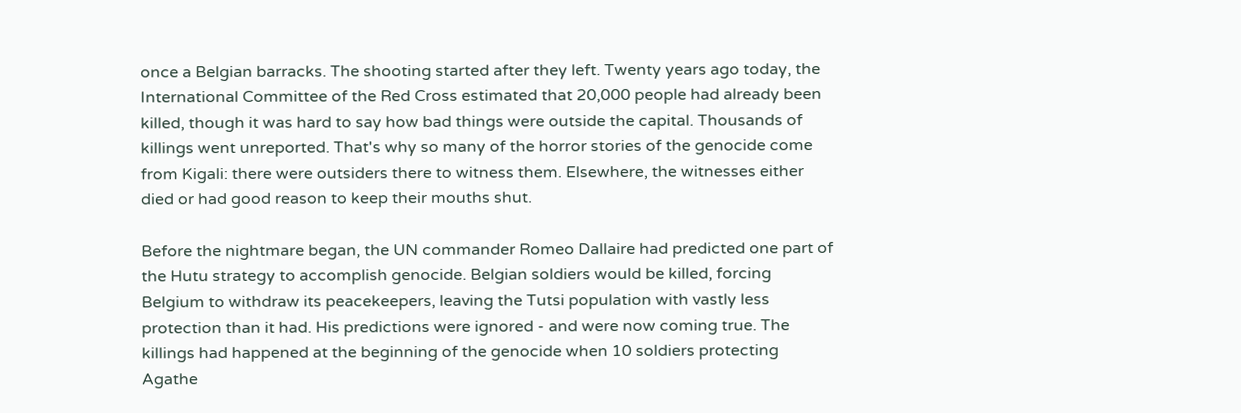once a Belgian barracks. The shooting started after they left. Twenty years ago today, the International Committee of the Red Cross estimated that 20,000 people had already been killed, though it was hard to say how bad things were outside the capital. Thousands of killings went unreported. That's why so many of the horror stories of the genocide come from Kigali: there were outsiders there to witness them. Elsewhere, the witnesses either died or had good reason to keep their mouths shut.

Before the nightmare began, the UN commander Romeo Dallaire had predicted one part of the Hutu strategy to accomplish genocide. Belgian soldiers would be killed, forcing Belgium to withdraw its peacekeepers, leaving the Tutsi population with vastly less protection than it had. His predictions were ignored - and were now coming true. The killings had happened at the beginning of the genocide when 10 soldiers protecting Agathe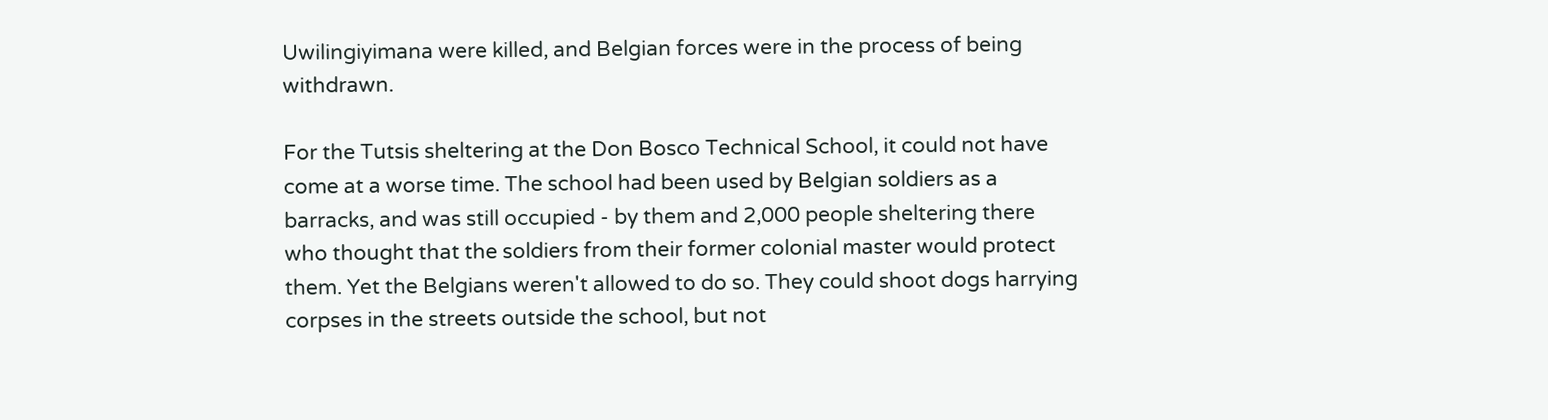Uwilingiyimana were killed, and Belgian forces were in the process of being withdrawn.

For the Tutsis sheltering at the Don Bosco Technical School, it could not have come at a worse time. The school had been used by Belgian soldiers as a barracks, and was still occupied - by them and 2,000 people sheltering there who thought that the soldiers from their former colonial master would protect them. Yet the Belgians weren't allowed to do so. They could shoot dogs harrying corpses in the streets outside the school, but not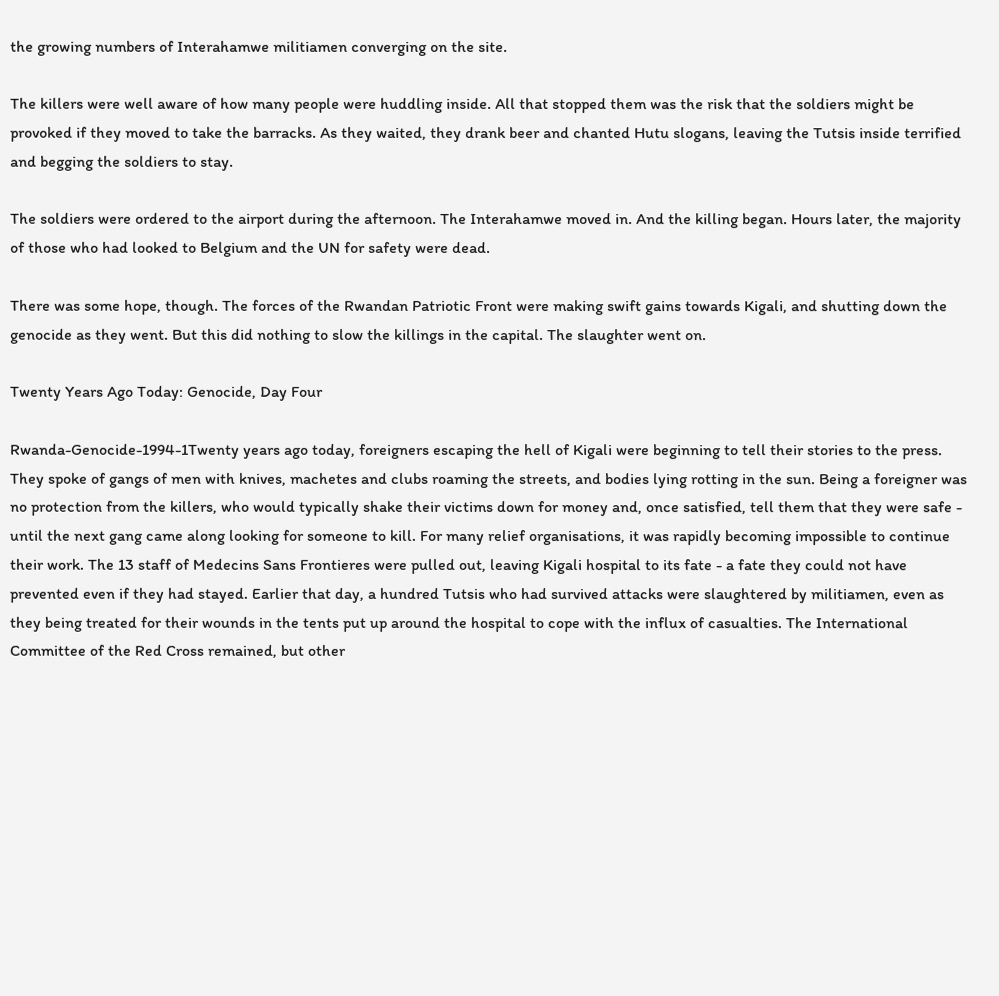the growing numbers of Interahamwe militiamen converging on the site.

The killers were well aware of how many people were huddling inside. All that stopped them was the risk that the soldiers might be provoked if they moved to take the barracks. As they waited, they drank beer and chanted Hutu slogans, leaving the Tutsis inside terrified and begging the soldiers to stay.

The soldiers were ordered to the airport during the afternoon. The Interahamwe moved in. And the killing began. Hours later, the majority of those who had looked to Belgium and the UN for safety were dead.

There was some hope, though. The forces of the Rwandan Patriotic Front were making swift gains towards Kigali, and shutting down the genocide as they went. But this did nothing to slow the killings in the capital. The slaughter went on.

Twenty Years Ago Today: Genocide, Day Four

Rwanda-Genocide-1994-1Twenty years ago today, foreigners escaping the hell of Kigali were beginning to tell their stories to the press. They spoke of gangs of men with knives, machetes and clubs roaming the streets, and bodies lying rotting in the sun. Being a foreigner was no protection from the killers, who would typically shake their victims down for money and, once satisfied, tell them that they were safe - until the next gang came along looking for someone to kill. For many relief organisations, it was rapidly becoming impossible to continue their work. The 13 staff of Medecins Sans Frontieres were pulled out, leaving Kigali hospital to its fate - a fate they could not have prevented even if they had stayed. Earlier that day, a hundred Tutsis who had survived attacks were slaughtered by militiamen, even as they being treated for their wounds in the tents put up around the hospital to cope with the influx of casualties. The International Committee of the Red Cross remained, but other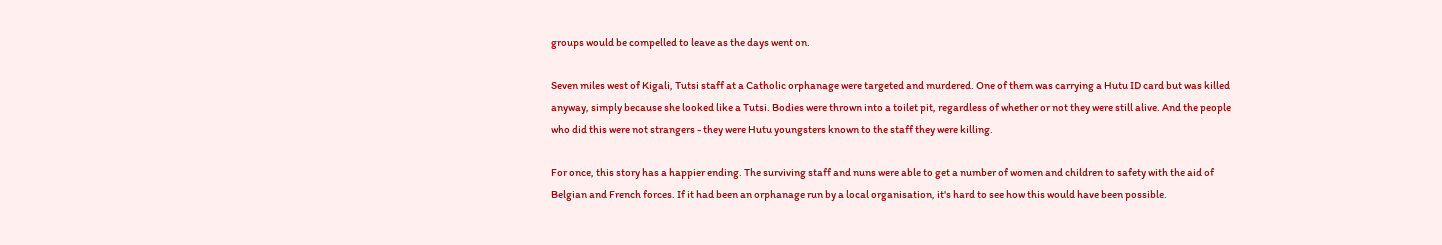groups would be compelled to leave as the days went on.

Seven miles west of Kigali, Tutsi staff at a Catholic orphanage were targeted and murdered. One of them was carrying a Hutu ID card but was killed anyway, simply because she looked like a Tutsi. Bodies were thrown into a toilet pit, regardless of whether or not they were still alive. And the people who did this were not strangers - they were Hutu youngsters known to the staff they were killing.

For once, this story has a happier ending. The surviving staff and nuns were able to get a number of women and children to safety with the aid of Belgian and French forces. If it had been an orphanage run by a local organisation, it's hard to see how this would have been possible.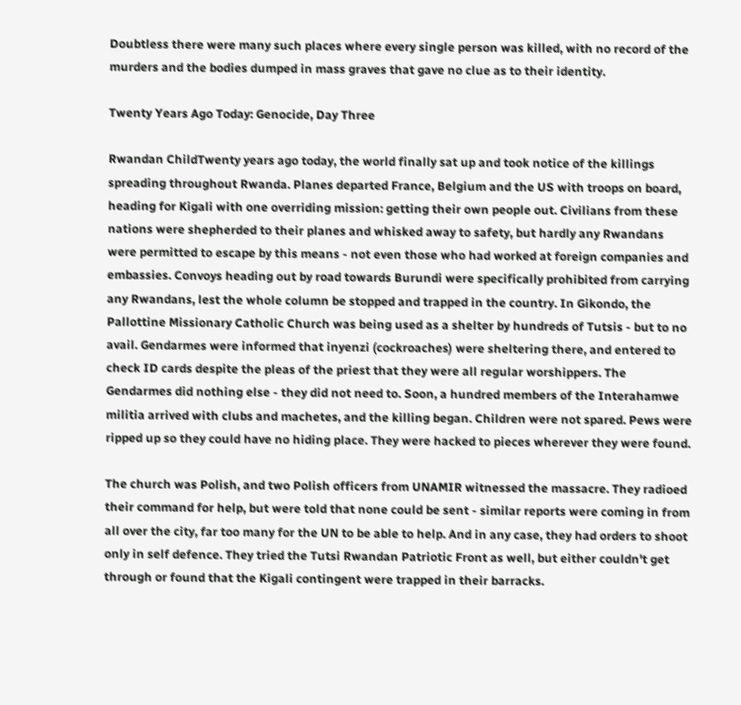Doubtless there were many such places where every single person was killed, with no record of the murders and the bodies dumped in mass graves that gave no clue as to their identity.

Twenty Years Ago Today: Genocide, Day Three

Rwandan ChildTwenty years ago today, the world finally sat up and took notice of the killings spreading throughout Rwanda. Planes departed France, Belgium and the US with troops on board, heading for Kigali with one overriding mission: getting their own people out. Civilians from these nations were shepherded to their planes and whisked away to safety, but hardly any Rwandans were permitted to escape by this means - not even those who had worked at foreign companies and embassies. Convoys heading out by road towards Burundi were specifically prohibited from carrying any Rwandans, lest the whole column be stopped and trapped in the country. In Gikondo, the Pallottine Missionary Catholic Church was being used as a shelter by hundreds of Tutsis - but to no avail. Gendarmes were informed that inyenzi (cockroaches) were sheltering there, and entered to check ID cards despite the pleas of the priest that they were all regular worshippers. The Gendarmes did nothing else - they did not need to. Soon, a hundred members of the Interahamwe militia arrived with clubs and machetes, and the killing began. Children were not spared. Pews were ripped up so they could have no hiding place. They were hacked to pieces wherever they were found.

The church was Polish, and two Polish officers from UNAMIR witnessed the massacre. They radioed their command for help, but were told that none could be sent - similar reports were coming in from all over the city, far too many for the UN to be able to help. And in any case, they had orders to shoot only in self defence. They tried the Tutsi Rwandan Patriotic Front as well, but either couldn't get through or found that the Kigali contingent were trapped in their barracks.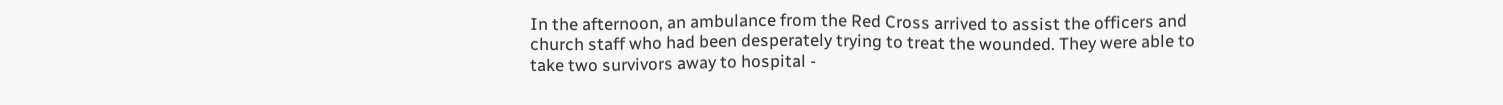In the afternoon, an ambulance from the Red Cross arrived to assist the officers and church staff who had been desperately trying to treat the wounded. They were able to take two survivors away to hospital -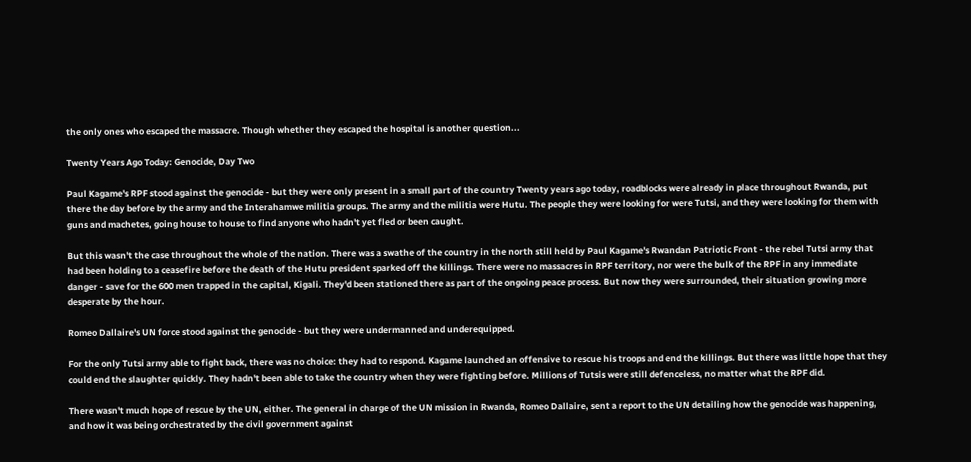the only ones who escaped the massacre. Though whether they escaped the hospital is another question...

Twenty Years Ago Today: Genocide, Day Two

Paul Kagame's RPF stood against the genocide - but they were only present in a small part of the country Twenty years ago today, roadblocks were already in place throughout Rwanda, put there the day before by the army and the Interahamwe militia groups. The army and the militia were Hutu. The people they were looking for were Tutsi, and they were looking for them with guns and machetes, going house to house to find anyone who hadn't yet fled or been caught.

But this wasn't the case throughout the whole of the nation. There was a swathe of the country in the north still held by Paul Kagame's Rwandan Patriotic Front - the rebel Tutsi army that had been holding to a ceasefire before the death of the Hutu president sparked off the killings. There were no massacres in RPF territory, nor were the bulk of the RPF in any immediate danger - save for the 600 men trapped in the capital, Kigali. They'd been stationed there as part of the ongoing peace process. But now they were surrounded, their situation growing more desperate by the hour.

Romeo Dallaire's UN force stood against the genocide - but they were undermanned and underequipped.

For the only Tutsi army able to fight back, there was no choice: they had to respond. Kagame launched an offensive to rescue his troops and end the killings. But there was little hope that they could end the slaughter quickly. They hadn't been able to take the country when they were fighting before. Millions of Tutsis were still defenceless, no matter what the RPF did.

There wasn't much hope of rescue by the UN, either. The general in charge of the UN mission in Rwanda, Romeo Dallaire, sent a report to the UN detailing how the genocide was happening, and how it was being orchestrated by the civil government against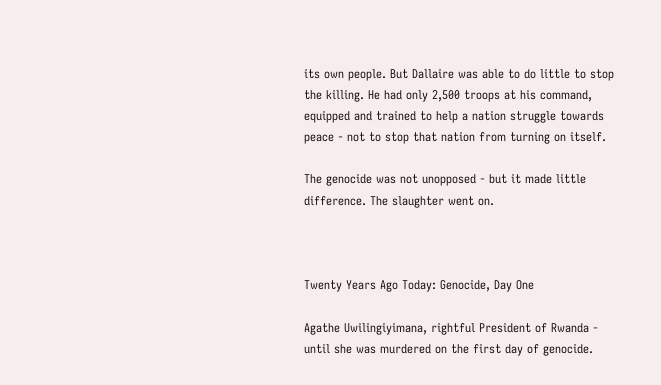its own people. But Dallaire was able to do little to stop the killing. He had only 2,500 troops at his command, equipped and trained to help a nation struggle towards peace - not to stop that nation from turning on itself.

The genocide was not unopposed - but it made little difference. The slaughter went on.



Twenty Years Ago Today: Genocide, Day One

Agathe Uwilingiyimana, rightful President of Rwanda - until she was murdered on the first day of genocide.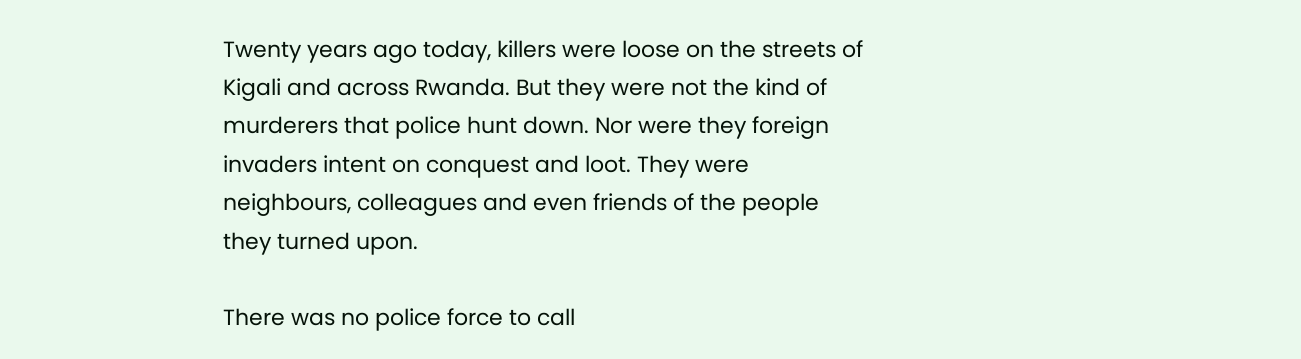Twenty years ago today, killers were loose on the streets of Kigali and across Rwanda. But they were not the kind of murderers that police hunt down. Nor were they foreign invaders intent on conquest and loot. They were neighbours, colleagues and even friends of the people they turned upon.

There was no police force to call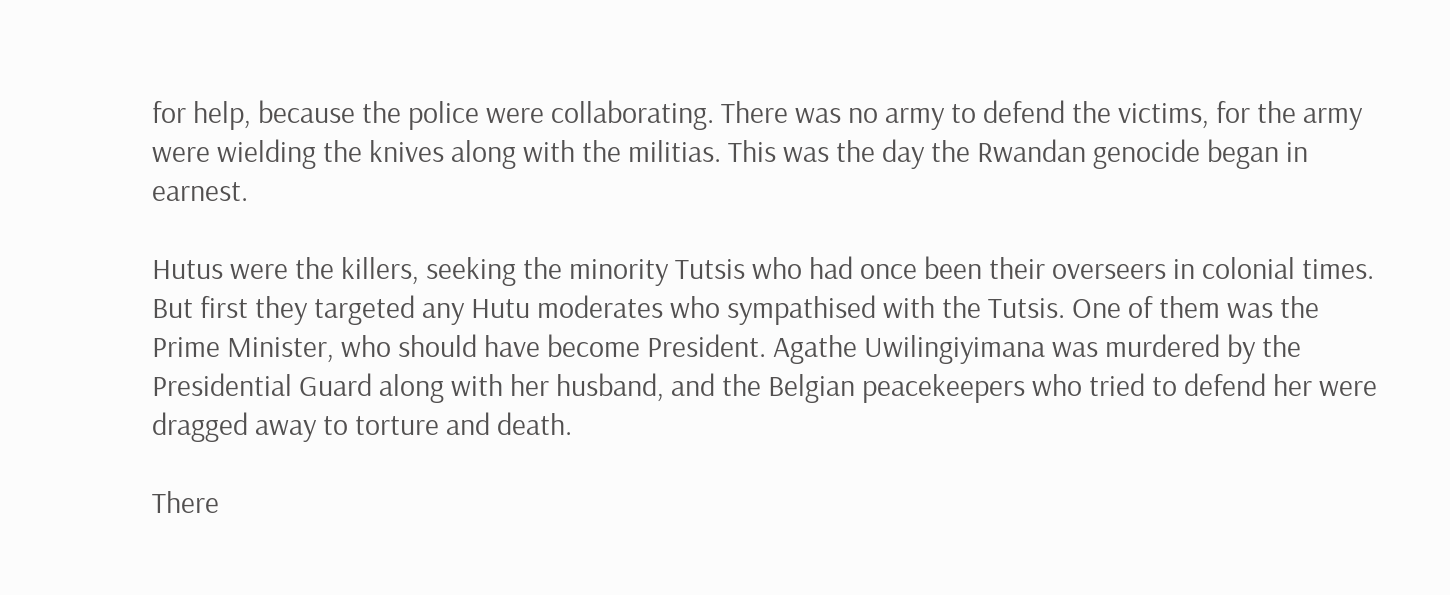for help, because the police were collaborating. There was no army to defend the victims, for the army were wielding the knives along with the militias. This was the day the Rwandan genocide began in earnest.

Hutus were the killers, seeking the minority Tutsis who had once been their overseers in colonial times. But first they targeted any Hutu moderates who sympathised with the Tutsis. One of them was the Prime Minister, who should have become President. Agathe Uwilingiyimana was murdered by the Presidential Guard along with her husband, and the Belgian peacekeepers who tried to defend her were dragged away to torture and death.

There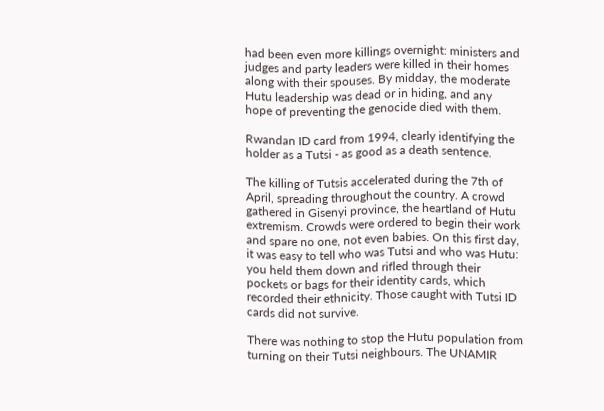had been even more killings overnight: ministers and judges and party leaders were killed in their homes along with their spouses. By midday, the moderate Hutu leadership was dead or in hiding, and any hope of preventing the genocide died with them.

Rwandan ID card from 1994, clearly identifying the holder as a Tutsi - as good as a death sentence.

The killing of Tutsis accelerated during the 7th of April, spreading throughout the country. A crowd gathered in Gisenyi province, the heartland of Hutu extremism. Crowds were ordered to begin their work and spare no one, not even babies. On this first day, it was easy to tell who was Tutsi and who was Hutu: you held them down and rifled through their pockets or bags for their identity cards, which recorded their ethnicity. Those caught with Tutsi ID cards did not survive.

There was nothing to stop the Hutu population from turning on their Tutsi neighbours. The UNAMIR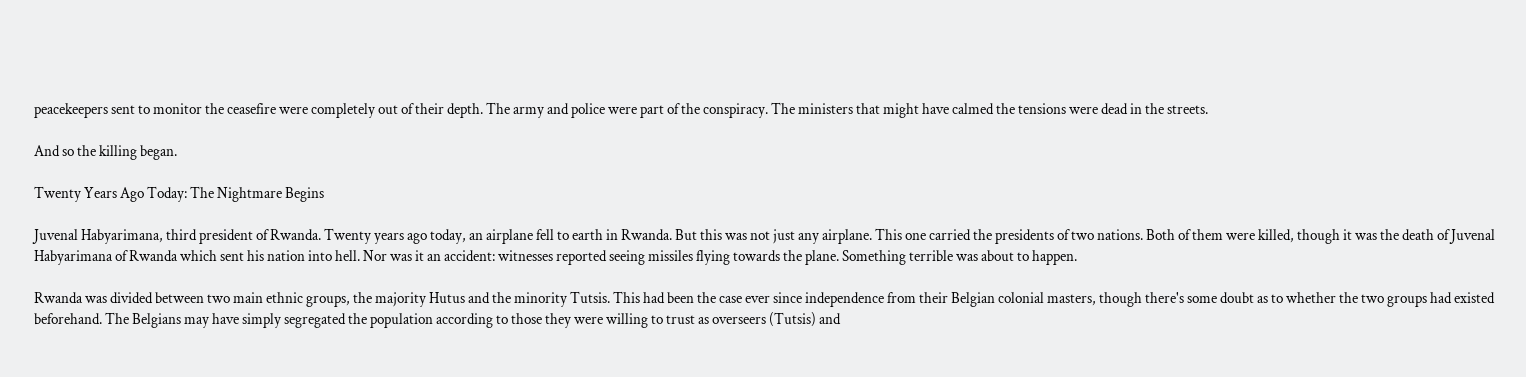peacekeepers sent to monitor the ceasefire were completely out of their depth. The army and police were part of the conspiracy. The ministers that might have calmed the tensions were dead in the streets.

And so the killing began.

Twenty Years Ago Today: The Nightmare Begins

Juvenal Habyarimana, third president of Rwanda. Twenty years ago today, an airplane fell to earth in Rwanda. But this was not just any airplane. This one carried the presidents of two nations. Both of them were killed, though it was the death of Juvenal Habyarimana of Rwanda which sent his nation into hell. Nor was it an accident: witnesses reported seeing missiles flying towards the plane. Something terrible was about to happen.

Rwanda was divided between two main ethnic groups, the majority Hutus and the minority Tutsis. This had been the case ever since independence from their Belgian colonial masters, though there's some doubt as to whether the two groups had existed beforehand. The Belgians may have simply segregated the population according to those they were willing to trust as overseers (Tutsis) and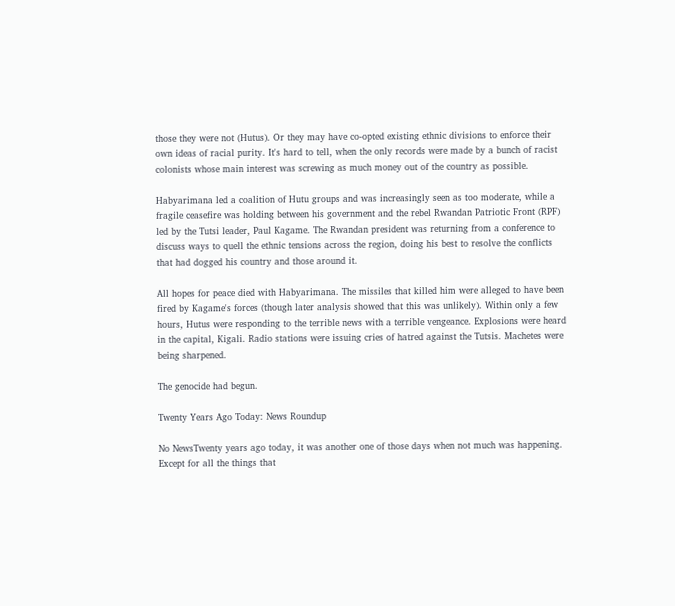those they were not (Hutus). Or they may have co-opted existing ethnic divisions to enforce their own ideas of racial purity. It's hard to tell, when the only records were made by a bunch of racist colonists whose main interest was screwing as much money out of the country as possible.

Habyarimana led a coalition of Hutu groups and was increasingly seen as too moderate, while a fragile ceasefire was holding between his government and the rebel Rwandan Patriotic Front (RPF) led by the Tutsi leader, Paul Kagame. The Rwandan president was returning from a conference to discuss ways to quell the ethnic tensions across the region, doing his best to resolve the conflicts that had dogged his country and those around it.

All hopes for peace died with Habyarimana. The missiles that killed him were alleged to have been fired by Kagame's forces (though later analysis showed that this was unlikely). Within only a few hours, Hutus were responding to the terrible news with a terrible vengeance. Explosions were heard in the capital, Kigali. Radio stations were issuing cries of hatred against the Tutsis. Machetes were being sharpened.

The genocide had begun.

Twenty Years Ago Today: News Roundup

No NewsTwenty years ago today, it was another one of those days when not much was happening. Except for all the things that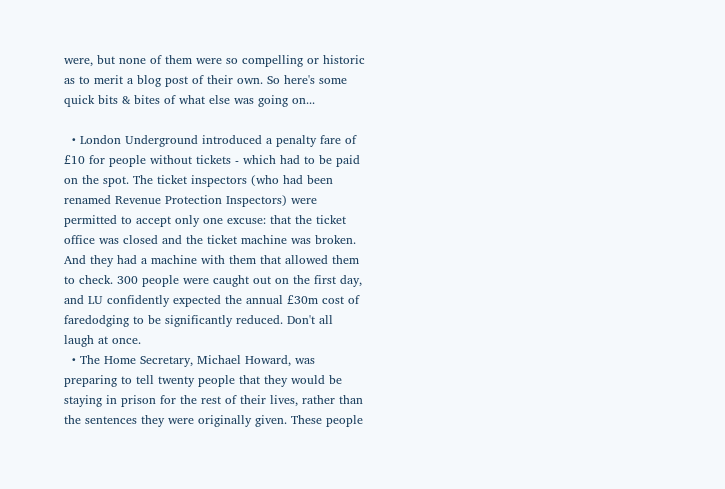were, but none of them were so compelling or historic as to merit a blog post of their own. So here's some quick bits & bites of what else was going on...

  • London Underground introduced a penalty fare of £10 for people without tickets - which had to be paid on the spot. The ticket inspectors (who had been renamed Revenue Protection Inspectors) were permitted to accept only one excuse: that the ticket office was closed and the ticket machine was broken. And they had a machine with them that allowed them to check. 300 people were caught out on the first day, and LU confidently expected the annual £30m cost of faredodging to be significantly reduced. Don't all laugh at once.
  • The Home Secretary, Michael Howard, was preparing to tell twenty people that they would be staying in prison for the rest of their lives, rather than the sentences they were originally given. These people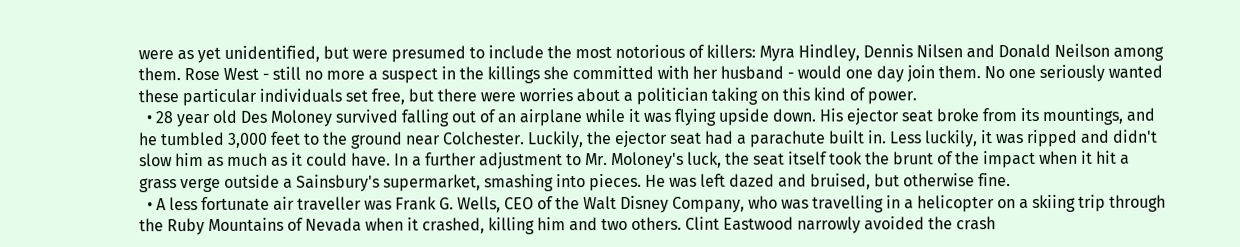were as yet unidentified, but were presumed to include the most notorious of killers: Myra Hindley, Dennis Nilsen and Donald Neilson among them. Rose West - still no more a suspect in the killings she committed with her husband - would one day join them. No one seriously wanted these particular individuals set free, but there were worries about a politician taking on this kind of power.
  • 28 year old Des Moloney survived falling out of an airplane while it was flying upside down. His ejector seat broke from its mountings, and he tumbled 3,000 feet to the ground near Colchester. Luckily, the ejector seat had a parachute built in. Less luckily, it was ripped and didn't slow him as much as it could have. In a further adjustment to Mr. Moloney's luck, the seat itself took the brunt of the impact when it hit a grass verge outside a Sainsbury's supermarket, smashing into pieces. He was left dazed and bruised, but otherwise fine.
  • A less fortunate air traveller was Frank G. Wells, CEO of the Walt Disney Company, who was travelling in a helicopter on a skiing trip through the Ruby Mountains of Nevada when it crashed, killing him and two others. Clint Eastwood narrowly avoided the crash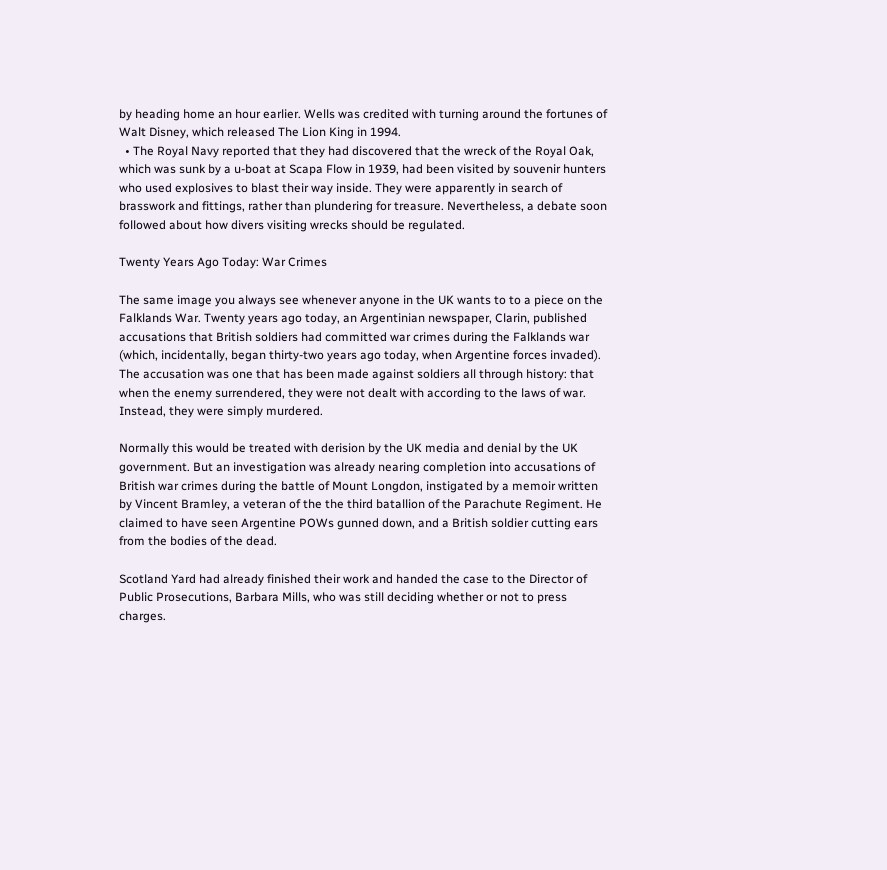by heading home an hour earlier. Wells was credited with turning around the fortunes of Walt Disney, which released The Lion King in 1994.
  • The Royal Navy reported that they had discovered that the wreck of the Royal Oak, which was sunk by a u-boat at Scapa Flow in 1939, had been visited by souvenir hunters who used explosives to blast their way inside. They were apparently in search of brasswork and fittings, rather than plundering for treasure. Nevertheless, a debate soon followed about how divers visiting wrecks should be regulated.

Twenty Years Ago Today: War Crimes

The same image you always see whenever anyone in the UK wants to to a piece on the Falklands War. Twenty years ago today, an Argentinian newspaper, Clarin, published accusations that British soldiers had committed war crimes during the Falklands war (which, incidentally, began thirty-two years ago today, when Argentine forces invaded). The accusation was one that has been made against soldiers all through history: that when the enemy surrendered, they were not dealt with according to the laws of war. Instead, they were simply murdered.

Normally this would be treated with derision by the UK media and denial by the UK government. But an investigation was already nearing completion into accusations of British war crimes during the battle of Mount Longdon, instigated by a memoir written by Vincent Bramley, a veteran of the the third batallion of the Parachute Regiment. He claimed to have seen Argentine POWs gunned down, and a British soldier cutting ears from the bodies of the dead.

Scotland Yard had already finished their work and handed the case to the Director of Public Prosecutions, Barbara Mills, who was still deciding whether or not to press charges.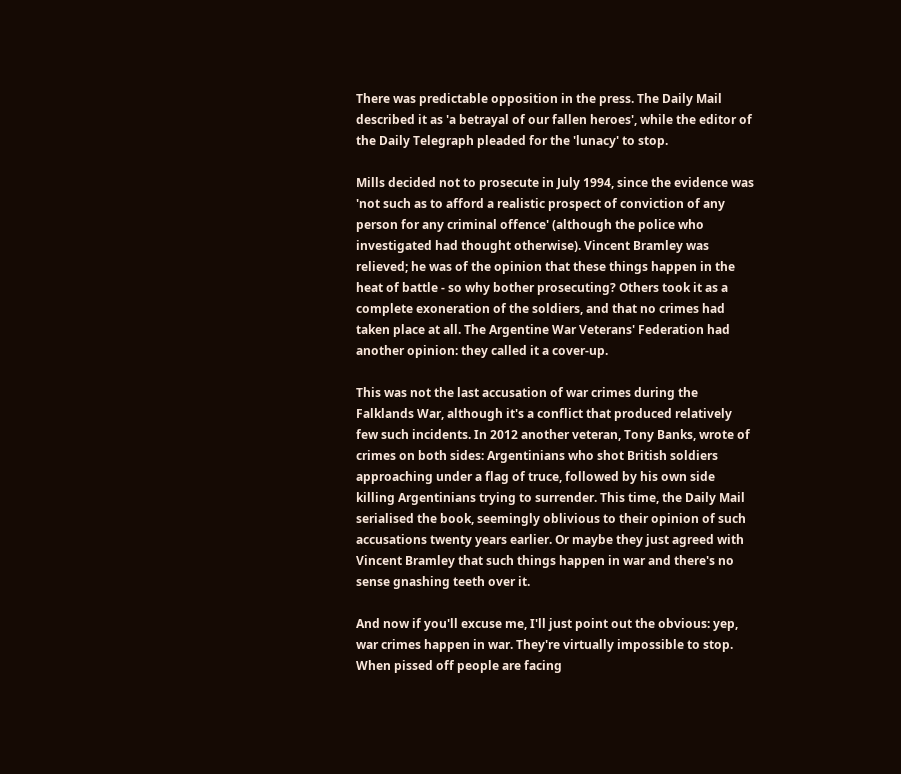There was predictable opposition in the press. The Daily Mail described it as 'a betrayal of our fallen heroes', while the editor of the Daily Telegraph pleaded for the 'lunacy' to stop.

Mills decided not to prosecute in July 1994, since the evidence was 'not such as to afford a realistic prospect of conviction of any person for any criminal offence' (although the police who investigated had thought otherwise). Vincent Bramley was relieved; he was of the opinion that these things happen in the heat of battle - so why bother prosecuting? Others took it as a complete exoneration of the soldiers, and that no crimes had taken place at all. The Argentine War Veterans' Federation had another opinion: they called it a cover-up.

This was not the last accusation of war crimes during the Falklands War, although it's a conflict that produced relatively few such incidents. In 2012 another veteran, Tony Banks, wrote of crimes on both sides: Argentinians who shot British soldiers approaching under a flag of truce, followed by his own side killing Argentinians trying to surrender. This time, the Daily Mail serialised the book, seemingly oblivious to their opinion of such accusations twenty years earlier. Or maybe they just agreed with Vincent Bramley that such things happen in war and there's no sense gnashing teeth over it.

And now if you'll excuse me, I'll just point out the obvious: yep, war crimes happen in war. They're virtually impossible to stop. When pissed off people are facing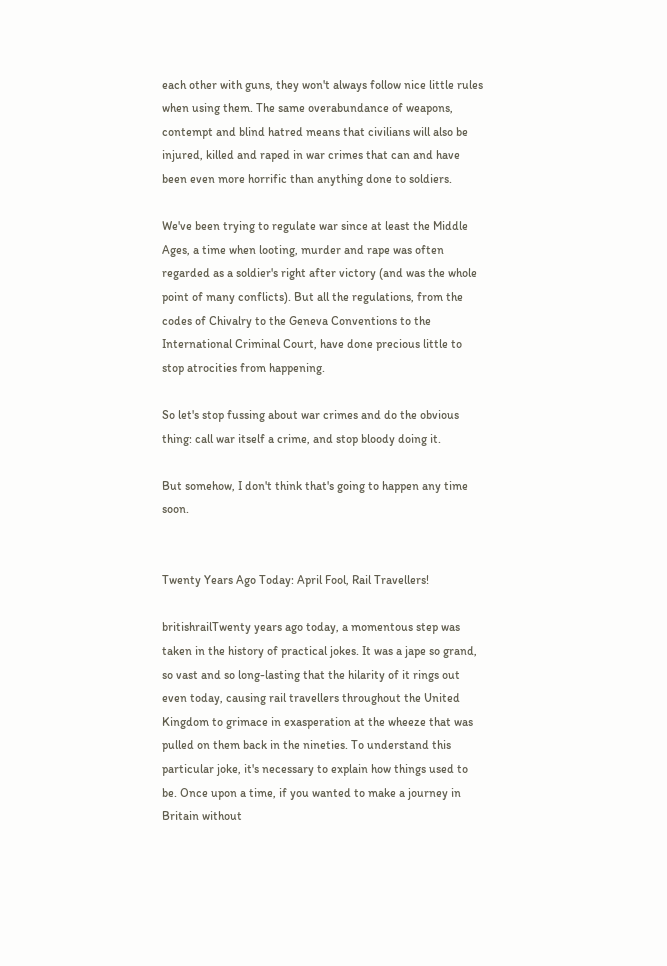each other with guns, they won't always follow nice little rules when using them. The same overabundance of weapons, contempt and blind hatred means that civilians will also be injured, killed and raped in war crimes that can and have been even more horrific than anything done to soldiers.

We've been trying to regulate war since at least the Middle Ages, a time when looting, murder and rape was often regarded as a soldier's right after victory (and was the whole point of many conflicts). But all the regulations, from the codes of Chivalry to the Geneva Conventions to the International Criminal Court, have done precious little to stop atrocities from happening.

So let's stop fussing about war crimes and do the obvious thing: call war itself a crime, and stop bloody doing it.

But somehow, I don't think that's going to happen any time soon.


Twenty Years Ago Today: April Fool, Rail Travellers!

britishrailTwenty years ago today, a momentous step was taken in the history of practical jokes. It was a jape so grand, so vast and so long-lasting that the hilarity of it rings out even today, causing rail travellers throughout the United Kingdom to grimace in exasperation at the wheeze that was pulled on them back in the nineties. To understand this particular joke, it's necessary to explain how things used to be. Once upon a time, if you wanted to make a journey in Britain without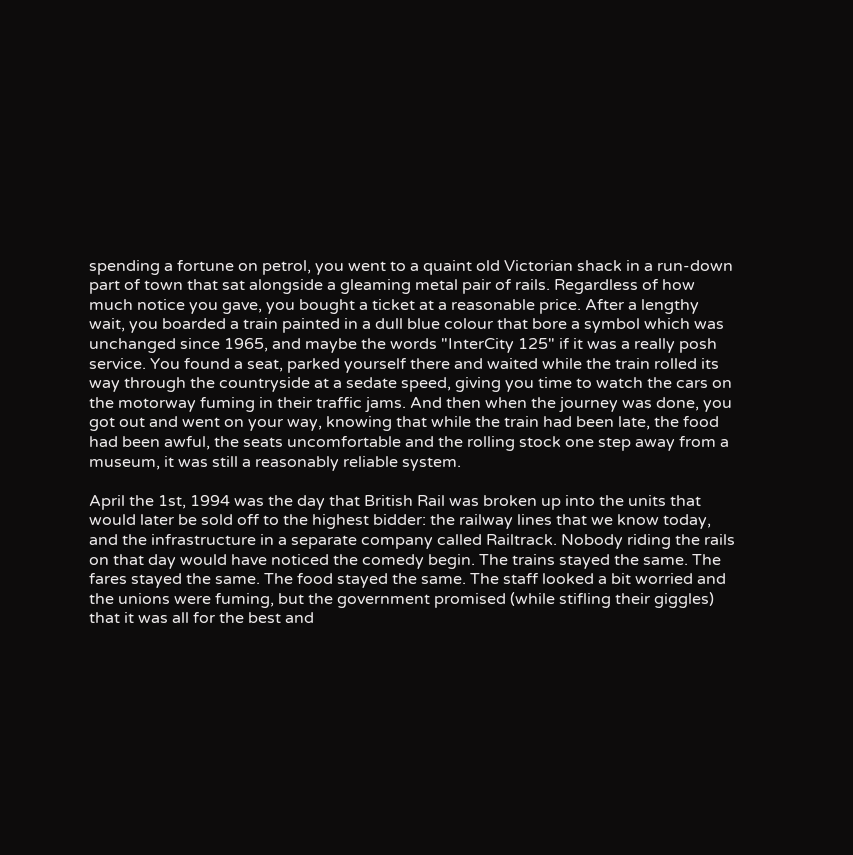spending a fortune on petrol, you went to a quaint old Victorian shack in a run-down part of town that sat alongside a gleaming metal pair of rails. Regardless of how much notice you gave, you bought a ticket at a reasonable price. After a lengthy wait, you boarded a train painted in a dull blue colour that bore a symbol which was unchanged since 1965, and maybe the words "InterCity 125" if it was a really posh service. You found a seat, parked yourself there and waited while the train rolled its way through the countryside at a sedate speed, giving you time to watch the cars on the motorway fuming in their traffic jams. And then when the journey was done, you got out and went on your way, knowing that while the train had been late, the food had been awful, the seats uncomfortable and the rolling stock one step away from a museum, it was still a reasonably reliable system.

April the 1st, 1994 was the day that British Rail was broken up into the units that would later be sold off to the highest bidder: the railway lines that we know today, and the infrastructure in a separate company called Railtrack. Nobody riding the rails on that day would have noticed the comedy begin. The trains stayed the same. The fares stayed the same. The food stayed the same. The staff looked a bit worried and the unions were fuming, but the government promised (while stifling their giggles) that it was all for the best and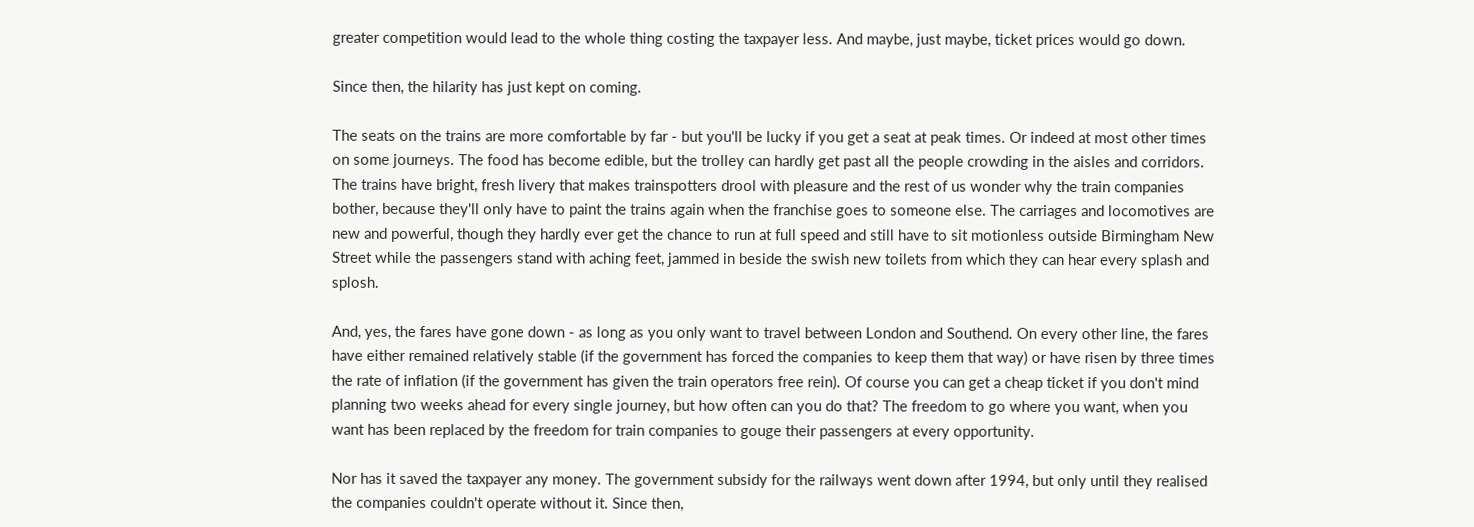greater competition would lead to the whole thing costing the taxpayer less. And maybe, just maybe, ticket prices would go down.

Since then, the hilarity has just kept on coming.

The seats on the trains are more comfortable by far - but you'll be lucky if you get a seat at peak times. Or indeed at most other times on some journeys. The food has become edible, but the trolley can hardly get past all the people crowding in the aisles and corridors. The trains have bright, fresh livery that makes trainspotters drool with pleasure and the rest of us wonder why the train companies bother, because they'll only have to paint the trains again when the franchise goes to someone else. The carriages and locomotives are new and powerful, though they hardly ever get the chance to run at full speed and still have to sit motionless outside Birmingham New Street while the passengers stand with aching feet, jammed in beside the swish new toilets from which they can hear every splash and splosh.

And, yes, the fares have gone down - as long as you only want to travel between London and Southend. On every other line, the fares have either remained relatively stable (if the government has forced the companies to keep them that way) or have risen by three times the rate of inflation (if the government has given the train operators free rein). Of course you can get a cheap ticket if you don't mind planning two weeks ahead for every single journey, but how often can you do that? The freedom to go where you want, when you want has been replaced by the freedom for train companies to gouge their passengers at every opportunity.

Nor has it saved the taxpayer any money. The government subsidy for the railways went down after 1994, but only until they realised the companies couldn't operate without it. Since then,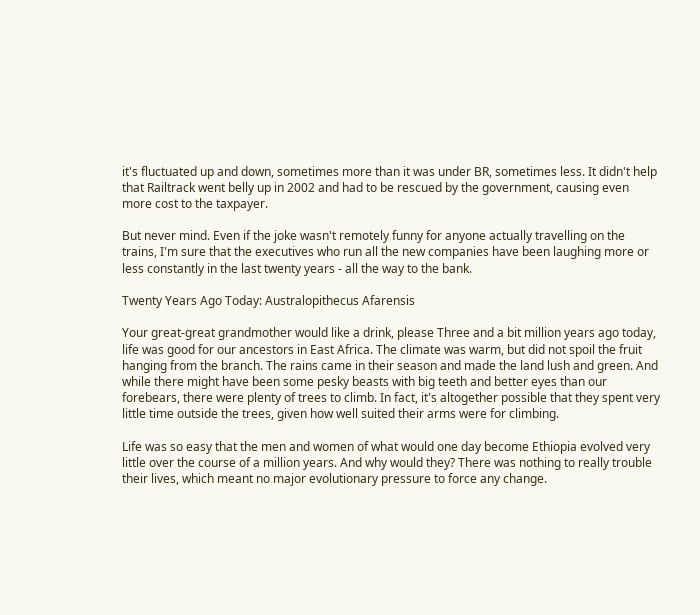it's fluctuated up and down, sometimes more than it was under BR, sometimes less. It didn't help that Railtrack went belly up in 2002 and had to be rescued by the government, causing even more cost to the taxpayer.

But never mind. Even if the joke wasn't remotely funny for anyone actually travelling on the trains, I'm sure that the executives who run all the new companies have been laughing more or less constantly in the last twenty years - all the way to the bank.

Twenty Years Ago Today: Australopithecus Afarensis

Your great-great grandmother would like a drink, please Three and a bit million years ago today, life was good for our ancestors in East Africa. The climate was warm, but did not spoil the fruit hanging from the branch. The rains came in their season and made the land lush and green. And while there might have been some pesky beasts with big teeth and better eyes than our forebears, there were plenty of trees to climb. In fact, it's altogether possible that they spent very little time outside the trees, given how well suited their arms were for climbing.

Life was so easy that the men and women of what would one day become Ethiopia evolved very little over the course of a million years. And why would they? There was nothing to really trouble their lives, which meant no major evolutionary pressure to force any change.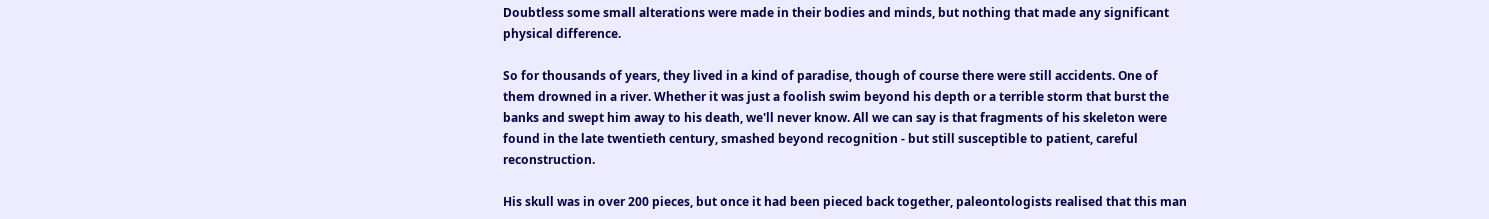Doubtless some small alterations were made in their bodies and minds, but nothing that made any significant physical difference.

So for thousands of years, they lived in a kind of paradise, though of course there were still accidents. One of them drowned in a river. Whether it was just a foolish swim beyond his depth or a terrible storm that burst the banks and swept him away to his death, we'll never know. All we can say is that fragments of his skeleton were found in the late twentieth century, smashed beyond recognition - but still susceptible to patient, careful reconstruction.

His skull was in over 200 pieces, but once it had been pieced back together, paleontologists realised that this man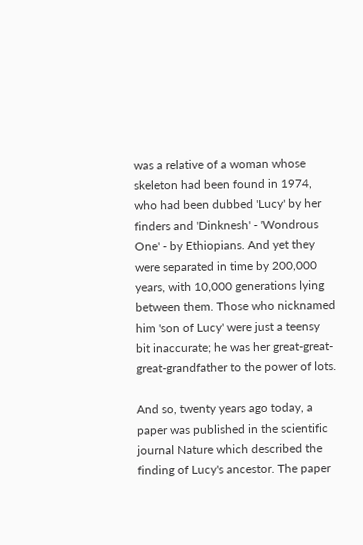was a relative of a woman whose skeleton had been found in 1974, who had been dubbed 'Lucy' by her finders and 'Dinknesh' - 'Wondrous One' - by Ethiopians. And yet they were separated in time by 200,000 years, with 10,000 generations lying between them. Those who nicknamed him 'son of Lucy' were just a teensy bit inaccurate; he was her great-great-great-grandfather to the power of lots.

And so, twenty years ago today, a paper was published in the scientific journal Nature which described the finding of Lucy's ancestor. The paper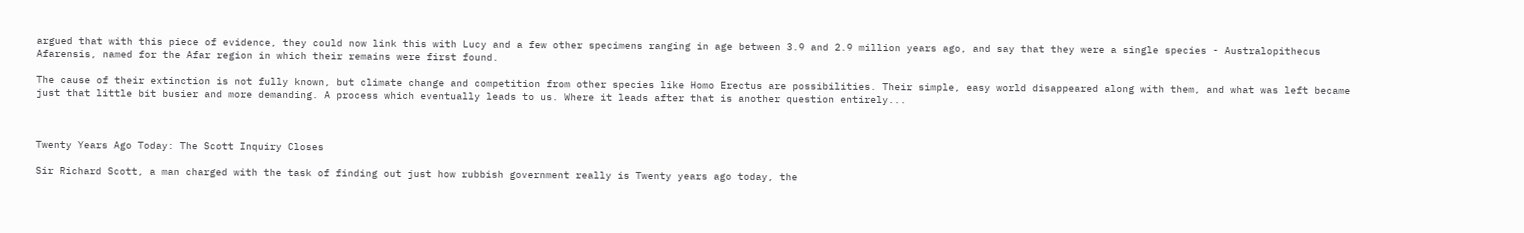argued that with this piece of evidence, they could now link this with Lucy and a few other specimens ranging in age between 3.9 and 2.9 million years ago, and say that they were a single species - Australopithecus Afarensis, named for the Afar region in which their remains were first found.

The cause of their extinction is not fully known, but climate change and competition from other species like Homo Erectus are possibilities. Their simple, easy world disappeared along with them, and what was left became just that little bit busier and more demanding. A process which eventually leads to us. Where it leads after that is another question entirely...



Twenty Years Ago Today: The Scott Inquiry Closes

Sir Richard Scott, a man charged with the task of finding out just how rubbish government really is Twenty years ago today, the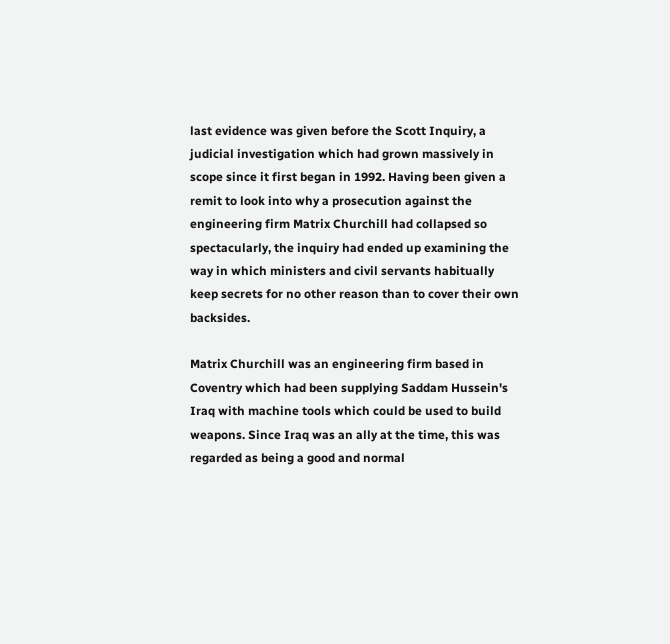last evidence was given before the Scott Inquiry, a judicial investigation which had grown massively in scope since it first began in 1992. Having been given a remit to look into why a prosecution against the engineering firm Matrix Churchill had collapsed so spectacularly, the inquiry had ended up examining the way in which ministers and civil servants habitually keep secrets for no other reason than to cover their own backsides.

Matrix Churchill was an engineering firm based in Coventry which had been supplying Saddam Hussein's Iraq with machine tools which could be used to build weapons. Since Iraq was an ally at the time, this was regarded as being a good and normal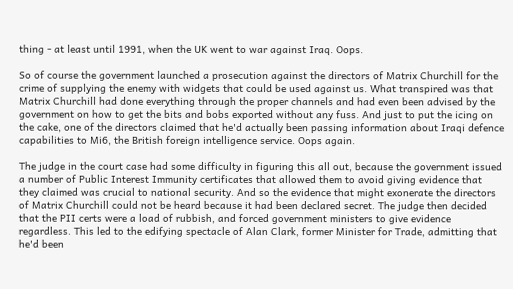thing - at least until 1991, when the UK went to war against Iraq. Oops.

So of course the government launched a prosecution against the directors of Matrix Churchill for the crime of supplying the enemy with widgets that could be used against us. What transpired was that Matrix Churchill had done everything through the proper channels and had even been advised by the government on how to get the bits and bobs exported without any fuss. And just to put the icing on the cake, one of the directors claimed that he'd actually been passing information about Iraqi defence capabilities to Mi6, the British foreign intelligence service. Oops again.

The judge in the court case had some difficulty in figuring this all out, because the government issued a number of Public Interest Immunity certificates that allowed them to avoid giving evidence that they claimed was crucial to national security. And so the evidence that might exonerate the directors of Matrix Churchill could not be heard because it had been declared secret. The judge then decided that the PII certs were a load of rubbish, and forced government ministers to give evidence regardless. This led to the edifying spectacle of Alan Clark, former Minister for Trade, admitting that he'd been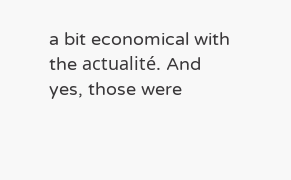a bit economical with the actualité. And yes, those were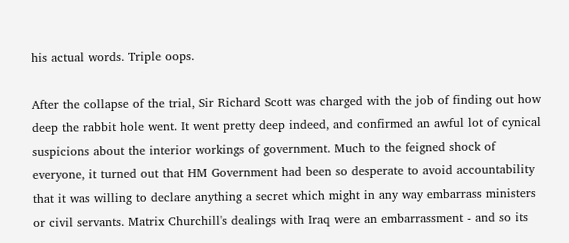his actual words. Triple oops.

After the collapse of the trial, Sir Richard Scott was charged with the job of finding out how deep the rabbit hole went. It went pretty deep indeed, and confirmed an awful lot of cynical suspicions about the interior workings of government. Much to the feigned shock of everyone, it turned out that HM Government had been so desperate to avoid accountability that it was willing to declare anything a secret which might in any way embarrass ministers or civil servants. Matrix Churchill's dealings with Iraq were an embarrassment - and so its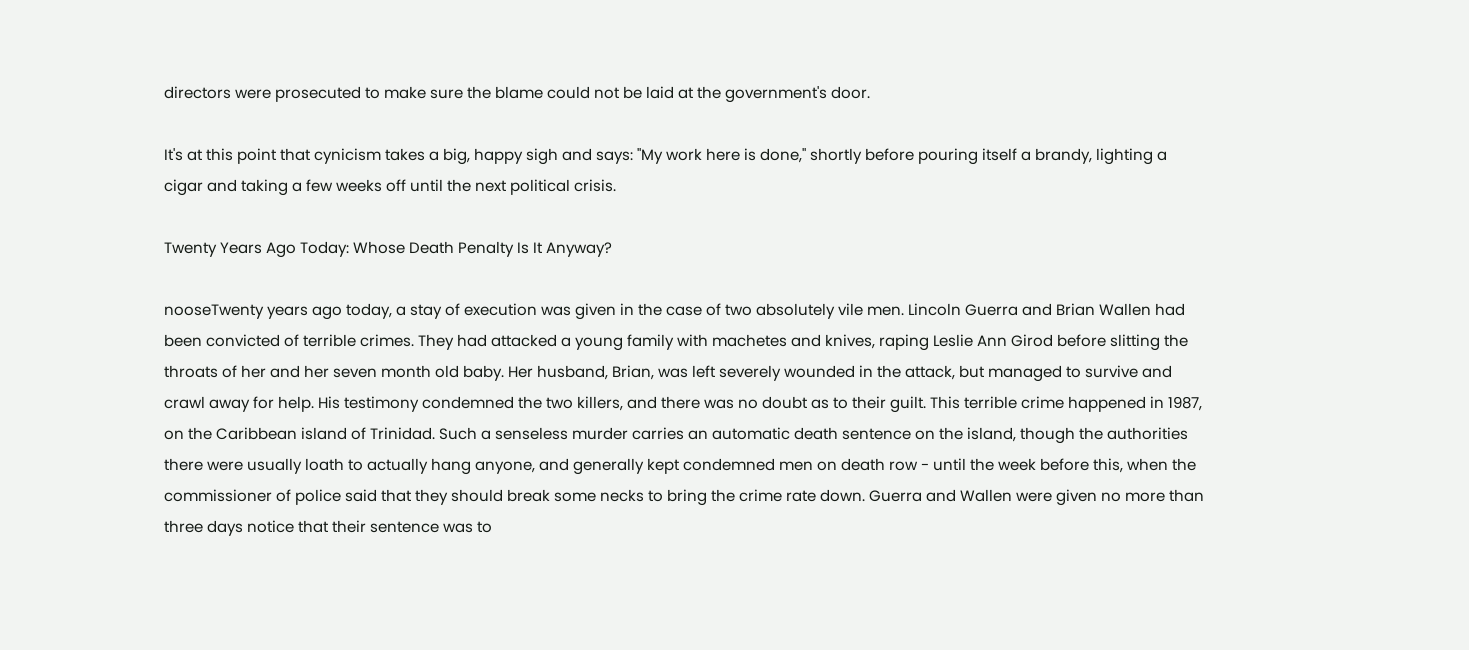directors were prosecuted to make sure the blame could not be laid at the government's door.

It's at this point that cynicism takes a big, happy sigh and says: "My work here is done," shortly before pouring itself a brandy, lighting a cigar and taking a few weeks off until the next political crisis.

Twenty Years Ago Today: Whose Death Penalty Is It Anyway?

nooseTwenty years ago today, a stay of execution was given in the case of two absolutely vile men. Lincoln Guerra and Brian Wallen had been convicted of terrible crimes. They had attacked a young family with machetes and knives, raping Leslie Ann Girod before slitting the throats of her and her seven month old baby. Her husband, Brian, was left severely wounded in the attack, but managed to survive and crawl away for help. His testimony condemned the two killers, and there was no doubt as to their guilt. This terrible crime happened in 1987, on the Caribbean island of Trinidad. Such a senseless murder carries an automatic death sentence on the island, though the authorities there were usually loath to actually hang anyone, and generally kept condemned men on death row - until the week before this, when the commissioner of police said that they should break some necks to bring the crime rate down. Guerra and Wallen were given no more than three days notice that their sentence was to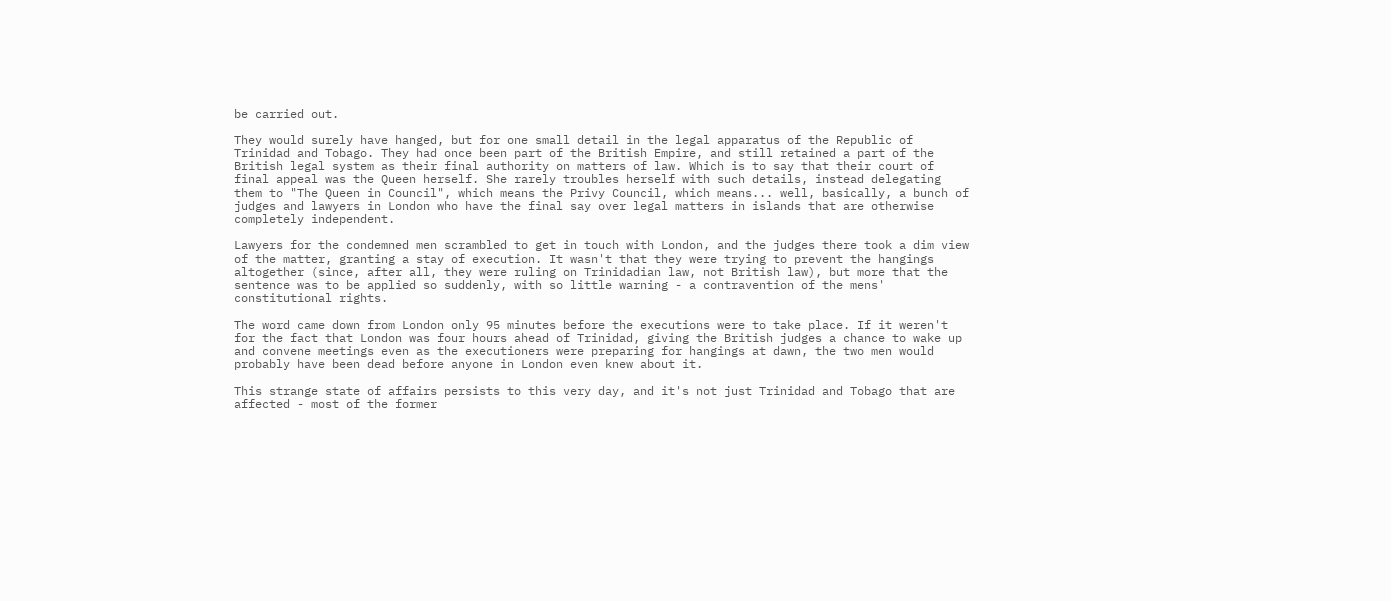be carried out.

They would surely have hanged, but for one small detail in the legal apparatus of the Republic of Trinidad and Tobago. They had once been part of the British Empire, and still retained a part of the British legal system as their final authority on matters of law. Which is to say that their court of final appeal was the Queen herself. She rarely troubles herself with such details, instead delegating them to "The Queen in Council", which means the Privy Council, which means... well, basically, a bunch of judges and lawyers in London who have the final say over legal matters in islands that are otherwise completely independent.

Lawyers for the condemned men scrambled to get in touch with London, and the judges there took a dim view of the matter, granting a stay of execution. It wasn't that they were trying to prevent the hangings altogether (since, after all, they were ruling on Trinidadian law, not British law), but more that the sentence was to be applied so suddenly, with so little warning - a contravention of the mens' constitutional rights.

The word came down from London only 95 minutes before the executions were to take place. If it weren't for the fact that London was four hours ahead of Trinidad, giving the British judges a chance to wake up and convene meetings even as the executioners were preparing for hangings at dawn, the two men would probably have been dead before anyone in London even knew about it.

This strange state of affairs persists to this very day, and it's not just Trinidad and Tobago that are affected - most of the former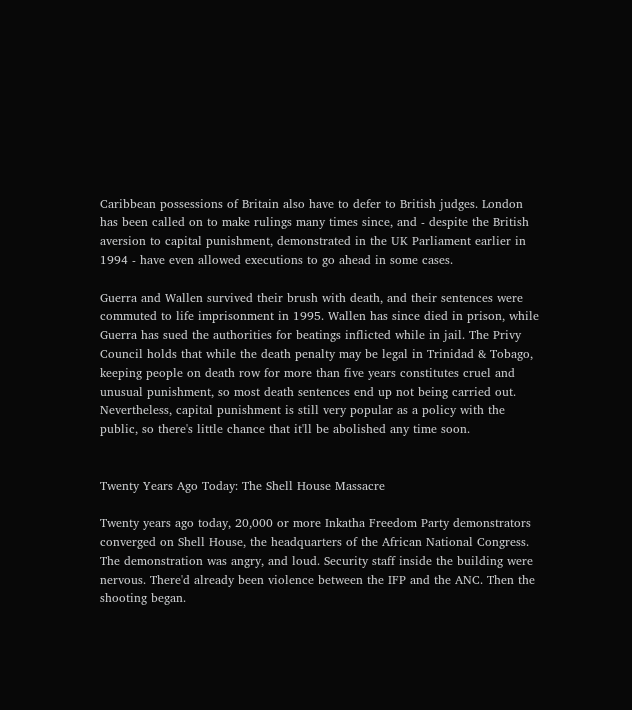Caribbean possessions of Britain also have to defer to British judges. London has been called on to make rulings many times since, and - despite the British aversion to capital punishment, demonstrated in the UK Parliament earlier in 1994 - have even allowed executions to go ahead in some cases.

Guerra and Wallen survived their brush with death, and their sentences were commuted to life imprisonment in 1995. Wallen has since died in prison, while Guerra has sued the authorities for beatings inflicted while in jail. The Privy Council holds that while the death penalty may be legal in Trinidad & Tobago, keeping people on death row for more than five years constitutes cruel and unusual punishment, so most death sentences end up not being carried out. Nevertheless, capital punishment is still very popular as a policy with the public, so there's little chance that it'll be abolished any time soon.


Twenty Years Ago Today: The Shell House Massacre

Twenty years ago today, 20,000 or more Inkatha Freedom Party demonstrators converged on Shell House, the headquarters of the African National Congress. The demonstration was angry, and loud. Security staff inside the building were nervous. There'd already been violence between the IFP and the ANC. Then the shooting began.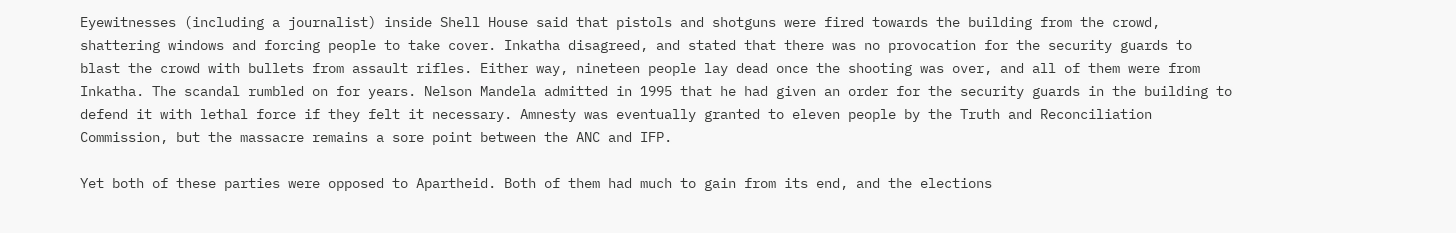Eyewitnesses (including a journalist) inside Shell House said that pistols and shotguns were fired towards the building from the crowd, shattering windows and forcing people to take cover. Inkatha disagreed, and stated that there was no provocation for the security guards to blast the crowd with bullets from assault rifles. Either way, nineteen people lay dead once the shooting was over, and all of them were from Inkatha. The scandal rumbled on for years. Nelson Mandela admitted in 1995 that he had given an order for the security guards in the building to defend it with lethal force if they felt it necessary. Amnesty was eventually granted to eleven people by the Truth and Reconciliation Commission, but the massacre remains a sore point between the ANC and IFP.

Yet both of these parties were opposed to Apartheid. Both of them had much to gain from its end, and the elections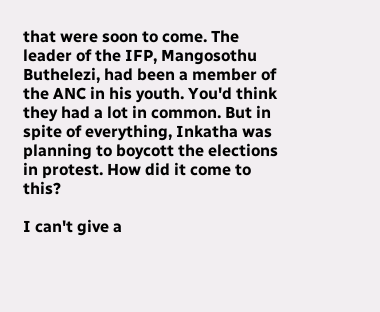that were soon to come. The leader of the IFP, Mangosothu Buthelezi, had been a member of the ANC in his youth. You'd think they had a lot in common. But in spite of everything, Inkatha was planning to boycott the elections in protest. How did it come to this?

I can't give a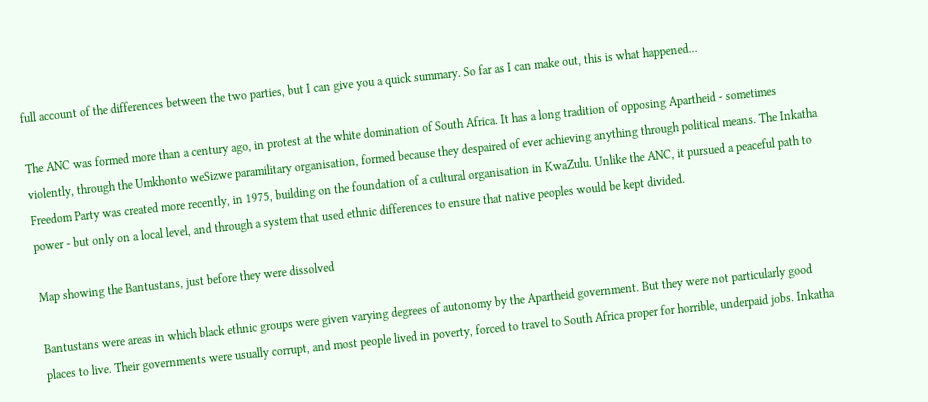full account of the differences between the two parties, but I can give you a quick summary. So far as I can make out, this is what happened...

The ANC was formed more than a century ago, in protest at the white domination of South Africa. It has a long tradition of opposing Apartheid - sometimes violently, through the Umkhonto weSizwe paramilitary organisation, formed because they despaired of ever achieving anything through political means. The Inkatha Freedom Party was created more recently, in 1975, building on the foundation of a cultural organisation in KwaZulu. Unlike the ANC, it pursued a peaceful path to power - but only on a local level, and through a system that used ethnic differences to ensure that native peoples would be kept divided.

Map showing the Bantustans, just before they were dissolved

Bantustans were areas in which black ethnic groups were given varying degrees of autonomy by the Apartheid government. But they were not particularly good places to live. Their governments were usually corrupt, and most people lived in poverty, forced to travel to South Africa proper for horrible, underpaid jobs. Inkatha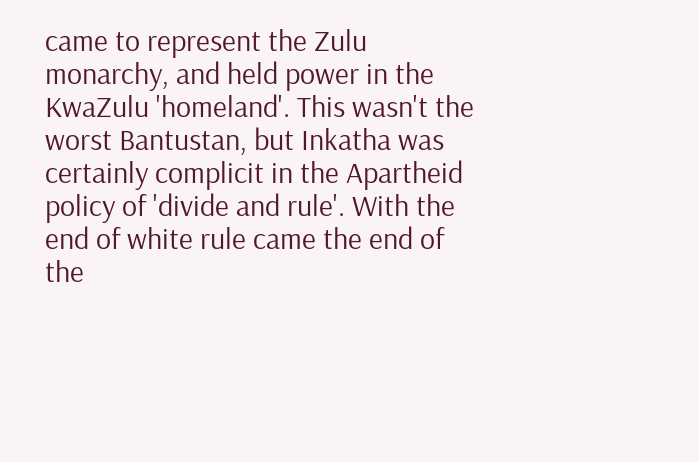came to represent the Zulu monarchy, and held power in the KwaZulu 'homeland'. This wasn't the worst Bantustan, but Inkatha was certainly complicit in the Apartheid policy of 'divide and rule'. With the end of white rule came the end of the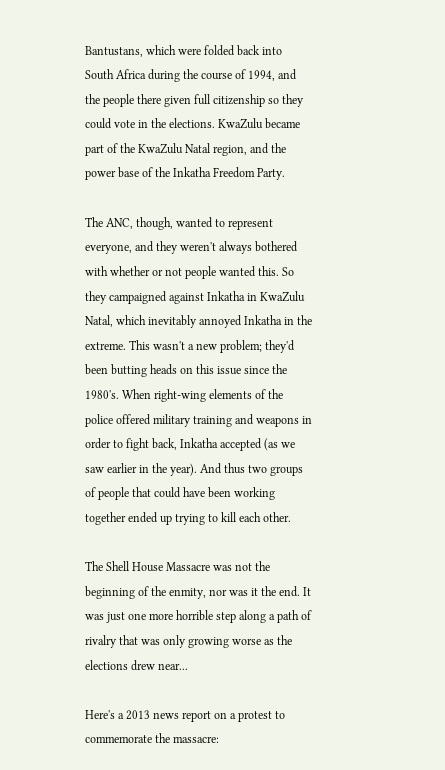Bantustans, which were folded back into South Africa during the course of 1994, and the people there given full citizenship so they could vote in the elections. KwaZulu became part of the KwaZulu Natal region, and the power base of the Inkatha Freedom Party.

The ANC, though, wanted to represent everyone, and they weren't always bothered with whether or not people wanted this. So they campaigned against Inkatha in KwaZulu Natal, which inevitably annoyed Inkatha in the extreme. This wasn't a new problem; they'd been butting heads on this issue since the 1980's. When right-wing elements of the police offered military training and weapons in order to fight back, Inkatha accepted (as we saw earlier in the year). And thus two groups of people that could have been working together ended up trying to kill each other.

The Shell House Massacre was not the beginning of the enmity, nor was it the end. It was just one more horrible step along a path of rivalry that was only growing worse as the elections drew near...

Here's a 2013 news report on a protest to commemorate the massacre: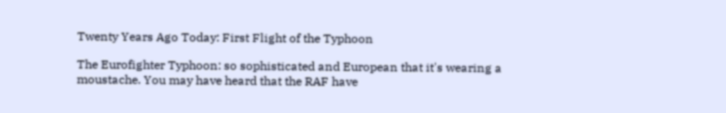Twenty Years Ago Today: First Flight of the Typhoon

The Eurofighter Typhoon: so sophisticated and European that it's wearing a moustache. You may have heard that the RAF have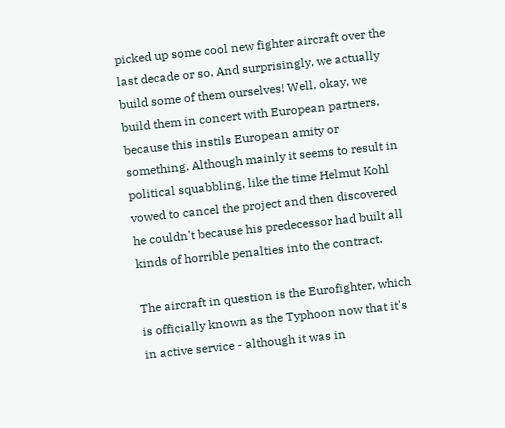picked up some cool new fighter aircraft over the last decade or so. And surprisingly, we actually build some of them ourselves! Well, okay, we build them in concert with European partners, because this instils European amity or something. Although mainly it seems to result in political squabbling, like the time Helmut Kohl vowed to cancel the project and then discovered he couldn't because his predecessor had built all kinds of horrible penalties into the contract.

The aircraft in question is the Eurofighter, which is officially known as the Typhoon now that it's in active service - although it was in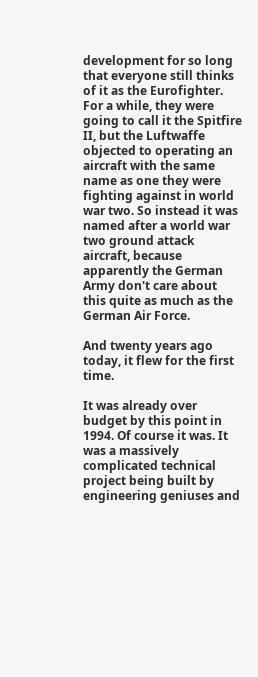development for so long that everyone still thinks of it as the Eurofighter. For a while, they were going to call it the Spitfire II, but the Luftwaffe objected to operating an aircraft with the same name as one they were fighting against in world war two. So instead it was named after a world war two ground attack aircraft, because apparently the German Army don't care about this quite as much as the German Air Force.

And twenty years ago today, it flew for the first time.

It was already over budget by this point in 1994. Of course it was. It was a massively complicated technical project being built by engineering geniuses and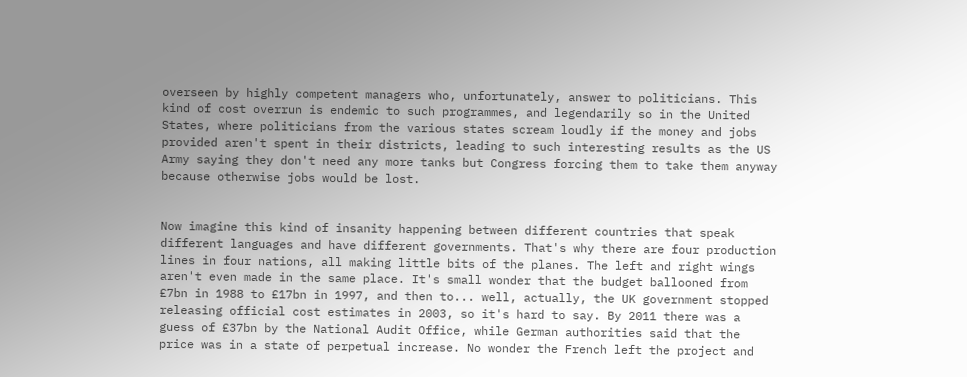overseen by highly competent managers who, unfortunately, answer to politicians. This kind of cost overrun is endemic to such programmes, and legendarily so in the United States, where politicians from the various states scream loudly if the money and jobs provided aren't spent in their districts, leading to such interesting results as the US Army saying they don't need any more tanks but Congress forcing them to take them anyway because otherwise jobs would be lost.


Now imagine this kind of insanity happening between different countries that speak different languages and have different governments. That's why there are four production lines in four nations, all making little bits of the planes. The left and right wings aren't even made in the same place. It's small wonder that the budget ballooned from £7bn in 1988 to £17bn in 1997, and then to... well, actually, the UK government stopped releasing official cost estimates in 2003, so it's hard to say. By 2011 there was a guess of £37bn by the National Audit Office, while German authorities said that the price was in a state of perpetual increase. No wonder the French left the project and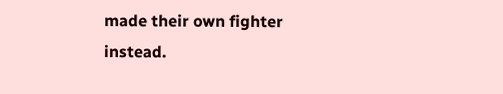made their own fighter instead.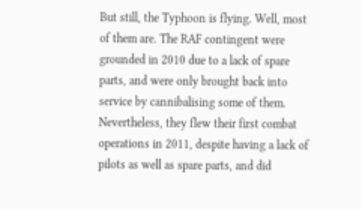But still, the Typhoon is flying. Well, most of them are. The RAF contingent were grounded in 2010 due to a lack of spare parts, and were only brought back into service by cannibalising some of them. Nevertheless, they flew their first combat operations in 2011, despite having a lack of pilots as well as spare parts, and did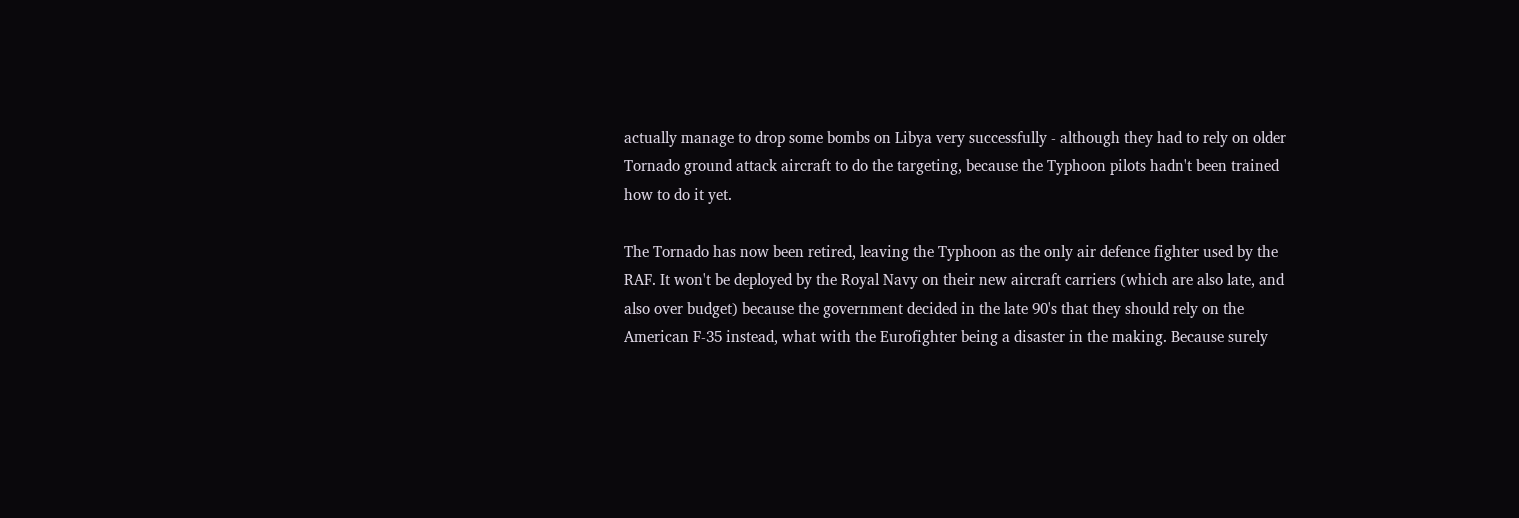actually manage to drop some bombs on Libya very successfully - although they had to rely on older Tornado ground attack aircraft to do the targeting, because the Typhoon pilots hadn't been trained how to do it yet.

The Tornado has now been retired, leaving the Typhoon as the only air defence fighter used by the RAF. It won't be deployed by the Royal Navy on their new aircraft carriers (which are also late, and also over budget) because the government decided in the late 90's that they should rely on the American F-35 instead, what with the Eurofighter being a disaster in the making. Because surely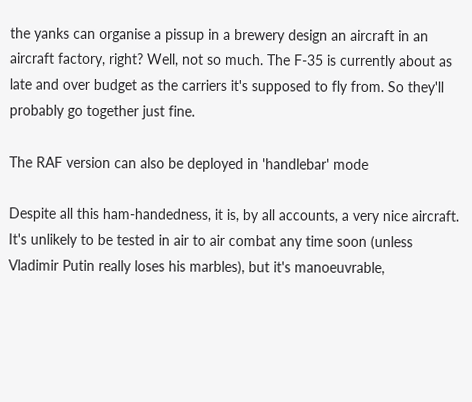the yanks can organise a pissup in a brewery design an aircraft in an aircraft factory, right? Well, not so much. The F-35 is currently about as late and over budget as the carriers it's supposed to fly from. So they'll probably go together just fine.

The RAF version can also be deployed in 'handlebar' mode

Despite all this ham-handedness, it is, by all accounts, a very nice aircraft. It's unlikely to be tested in air to air combat any time soon (unless Vladimir Putin really loses his marbles), but it's manoeuvrable,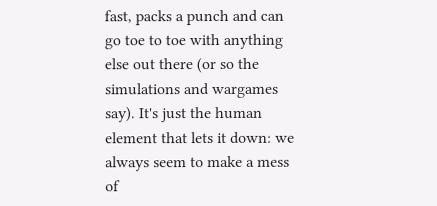fast, packs a punch and can go toe to toe with anything else out there (or so the simulations and wargames say). It's just the human element that lets it down: we always seem to make a mess of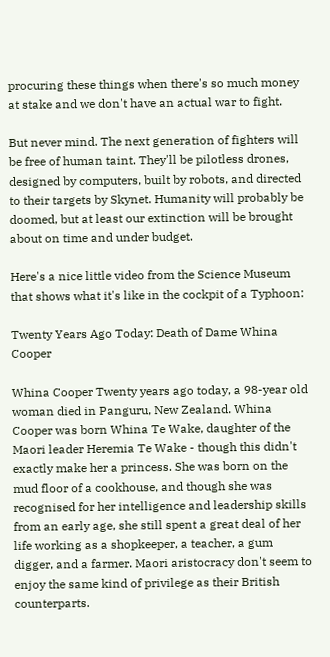procuring these things when there's so much money at stake and we don't have an actual war to fight.

But never mind. The next generation of fighters will be free of human taint. They'll be pilotless drones, designed by computers, built by robots, and directed to their targets by Skynet. Humanity will probably be doomed, but at least our extinction will be brought about on time and under budget.

Here's a nice little video from the Science Museum that shows what it's like in the cockpit of a Typhoon:

Twenty Years Ago Today: Death of Dame Whina Cooper

Whina Cooper Twenty years ago today, a 98-year old woman died in Panguru, New Zealand. Whina Cooper was born Whina Te Wake, daughter of the Maori leader Heremia Te Wake - though this didn't exactly make her a princess. She was born on the mud floor of a cookhouse, and though she was recognised for her intelligence and leadership skills from an early age, she still spent a great deal of her life working as a shopkeeper, a teacher, a gum digger, and a farmer. Maori aristocracy don't seem to enjoy the same kind of privilege as their British counterparts.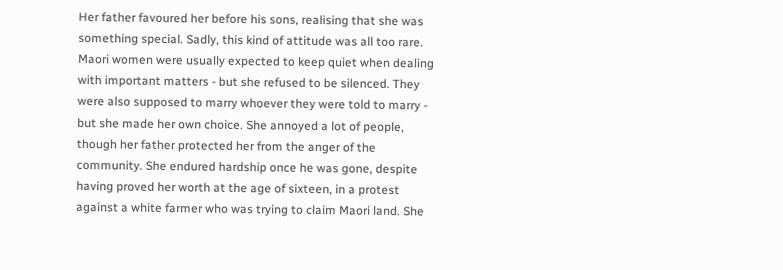Her father favoured her before his sons, realising that she was something special. Sadly, this kind of attitude was all too rare. Maori women were usually expected to keep quiet when dealing with important matters - but she refused to be silenced. They were also supposed to marry whoever they were told to marry - but she made her own choice. She annoyed a lot of people, though her father protected her from the anger of the community. She endured hardship once he was gone, despite having proved her worth at the age of sixteen, in a protest against a white farmer who was trying to claim Maori land. She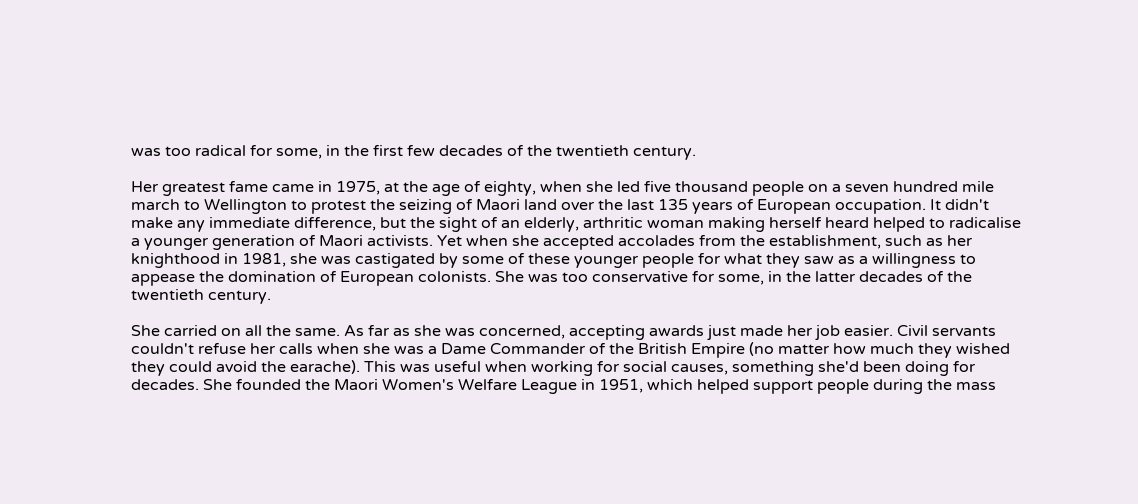was too radical for some, in the first few decades of the twentieth century.

Her greatest fame came in 1975, at the age of eighty, when she led five thousand people on a seven hundred mile march to Wellington to protest the seizing of Maori land over the last 135 years of European occupation. It didn't make any immediate difference, but the sight of an elderly, arthritic woman making herself heard helped to radicalise a younger generation of Maori activists. Yet when she accepted accolades from the establishment, such as her knighthood in 1981, she was castigated by some of these younger people for what they saw as a willingness to appease the domination of European colonists. She was too conservative for some, in the latter decades of the twentieth century.

She carried on all the same. As far as she was concerned, accepting awards just made her job easier. Civil servants couldn't refuse her calls when she was a Dame Commander of the British Empire (no matter how much they wished they could avoid the earache). This was useful when working for social causes, something she'd been doing for decades. She founded the Maori Women's Welfare League in 1951, which helped support people during the mass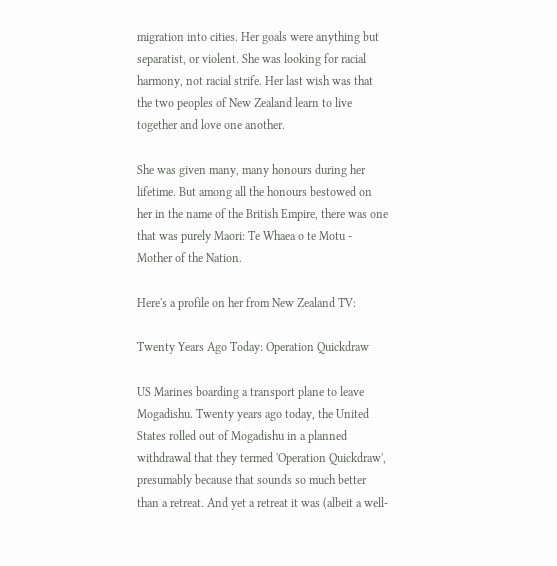migration into cities. Her goals were anything but separatist, or violent. She was looking for racial harmony, not racial strife. Her last wish was that the two peoples of New Zealand learn to live together and love one another.

She was given many, many honours during her lifetime. But among all the honours bestowed on her in the name of the British Empire, there was one that was purely Maori: Te Whaea o te Motu - Mother of the Nation.

Here's a profile on her from New Zealand TV:

Twenty Years Ago Today: Operation Quickdraw

US Marines boarding a transport plane to leave Mogadishu. Twenty years ago today, the United States rolled out of Mogadishu in a planned withdrawal that they termed 'Operation Quickdraw', presumably because that sounds so much better than a retreat. And yet a retreat it was (albeit a well-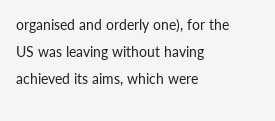organised and orderly one), for the US was leaving without having achieved its aims, which were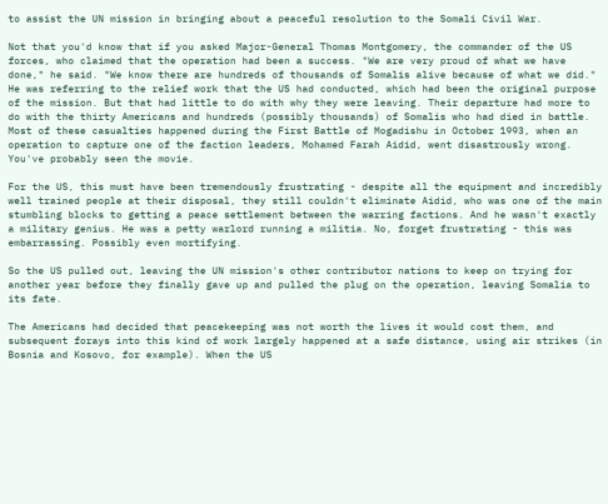to assist the UN mission in bringing about a peaceful resolution to the Somali Civil War.

Not that you'd know that if you asked Major-General Thomas Montgomery, the commander of the US forces, who claimed that the operation had been a success. "We are very proud of what we have done," he said. "We know there are hundreds of thousands of Somalis alive because of what we did." He was referring to the relief work that the US had conducted, which had been the original purpose of the mission. But that had little to do with why they were leaving. Their departure had more to do with the thirty Americans and hundreds (possibly thousands) of Somalis who had died in battle. Most of these casualties happened during the First Battle of Mogadishu in October 1993, when an operation to capture one of the faction leaders, Mohamed Farah Aidid, went disastrously wrong. You've probably seen the movie.

For the US, this must have been tremendously frustrating - despite all the equipment and incredibly well trained people at their disposal, they still couldn't eliminate Aidid, who was one of the main stumbling blocks to getting a peace settlement between the warring factions. And he wasn't exactly a military genius. He was a petty warlord running a militia. No, forget frustrating - this was embarrassing. Possibly even mortifying.

So the US pulled out, leaving the UN mission's other contributor nations to keep on trying for another year before they finally gave up and pulled the plug on the operation, leaving Somalia to its fate.

The Americans had decided that peacekeeping was not worth the lives it would cost them, and subsequent forays into this kind of work largely happened at a safe distance, using air strikes (in Bosnia and Kosovo, for example). When the US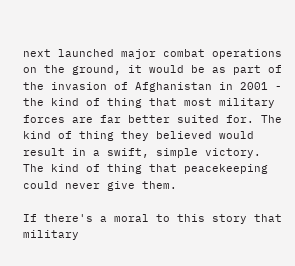next launched major combat operations on the ground, it would be as part of the invasion of Afghanistan in 2001 - the kind of thing that most military forces are far better suited for. The kind of thing they believed would result in a swift, simple victory. The kind of thing that peacekeeping could never give them.

If there's a moral to this story that military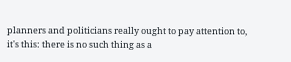planners and politicians really ought to pay attention to, it's this: there is no such thing as a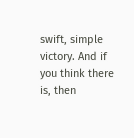swift, simple victory. And if you think there is, then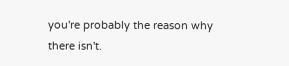you're probably the reason why there isn't.